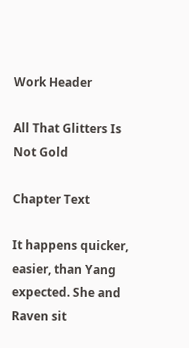Work Header

All That Glitters Is Not Gold

Chapter Text

It happens quicker, easier, than Yang expected. She and Raven sit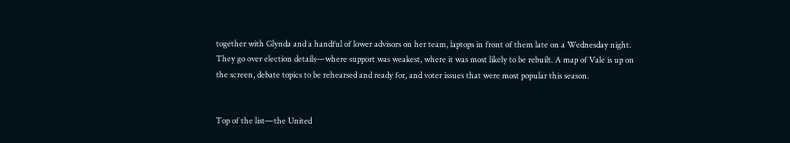together with Glynda and a handful of lower advisors on her team, laptops in front of them late on a Wednesday night. They go over election details—where support was weakest, where it was most likely to be rebuilt. A map of Vale is up on the screen, debate topics to be rehearsed and ready for, and voter issues that were most popular this season.


Top of the list—the United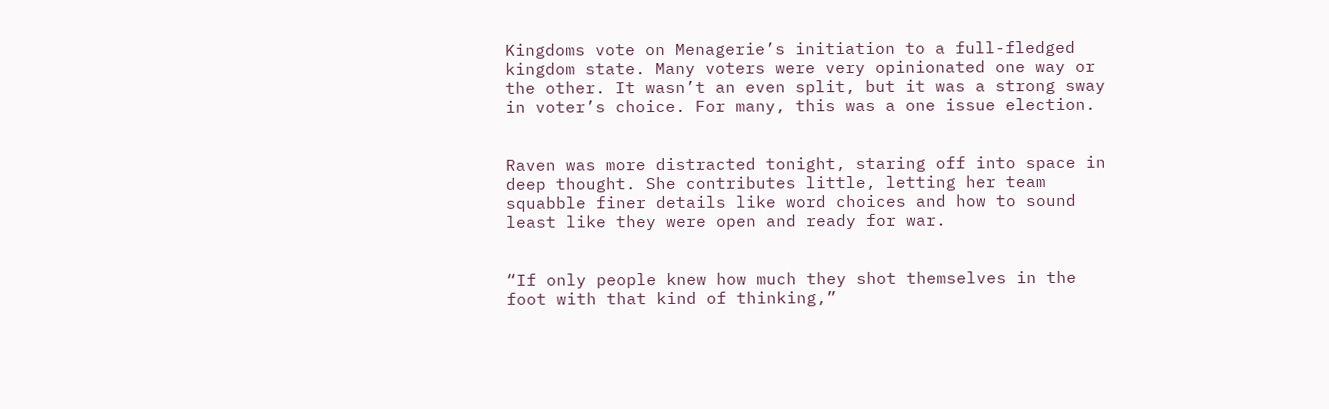Kingdoms vote on Menagerie’s initiation to a full-fledged kingdom state. Many voters were very opinionated one way or the other. It wasn’t an even split, but it was a strong sway in voter’s choice. For many, this was a one issue election.


Raven was more distracted tonight, staring off into space in deep thought. She contributes little, letting her team squabble finer details like word choices and how to sound least like they were open and ready for war.


“If only people knew how much they shot themselves in the foot with that kind of thinking,”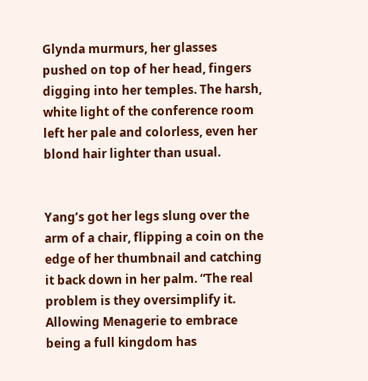Glynda murmurs, her glasses pushed on top of her head, fingers digging into her temples. The harsh, white light of the conference room left her pale and colorless, even her blond hair lighter than usual.


Yang’s got her legs slung over the arm of a chair, flipping a coin on the edge of her thumbnail and catching it back down in her palm. “The real problem is they oversimplify it. Allowing Menagerie to embrace being a full kingdom has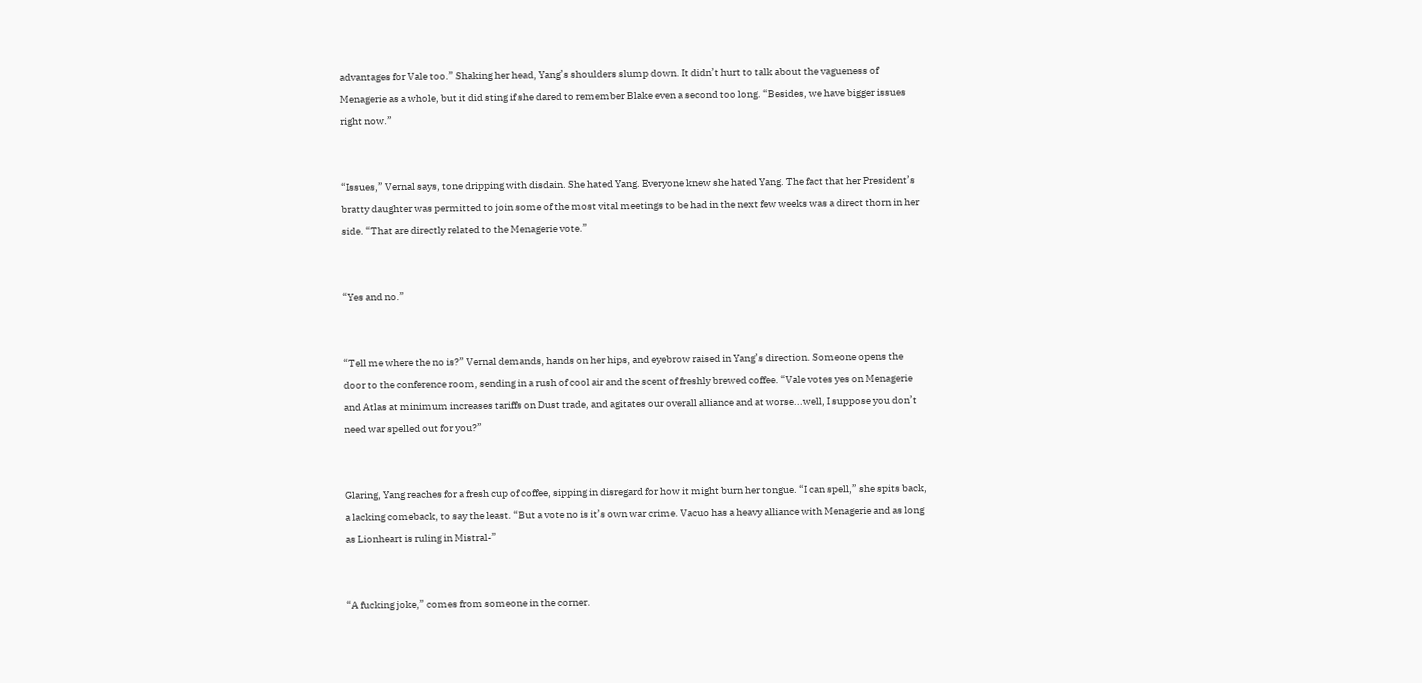advantages for Vale too.” Shaking her head, Yang’s shoulders slump down. It didn’t hurt to talk about the vagueness of Menagerie as a whole, but it did sting if she dared to remember Blake even a second too long. “Besides, we have bigger issues right now.”


“Issues,” Vernal says, tone dripping with disdain. She hated Yang. Everyone knew she hated Yang. The fact that her President’s bratty daughter was permitted to join some of the most vital meetings to be had in the next few weeks was a direct thorn in her side. “That are directly related to the Menagerie vote.”


“Yes and no.”


“Tell me where the no is?” Vernal demands, hands on her hips, and eyebrow raised in Yang’s direction. Someone opens the door to the conference room, sending in a rush of cool air and the scent of freshly brewed coffee. “Vale votes yes on Menagerie and Atlas at minimum increases tariffs on Dust trade, and agitates our overall alliance and at worse...well, I suppose you don’t need war spelled out for you?”


Glaring, Yang reaches for a fresh cup of coffee, sipping in disregard for how it might burn her tongue. “I can spell,” she spits back, a lacking comeback, to say the least. “But a vote no is it’s own war crime. Vacuo has a heavy alliance with Menagerie and as long as Lionheart is ruling in Mistral-”


“A fucking joke,” comes from someone in the corner.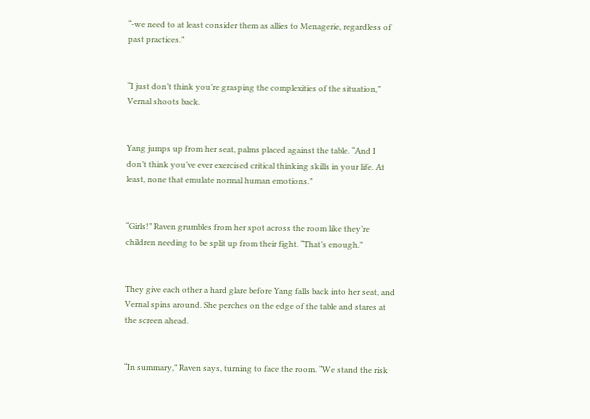“-we need to at least consider them as allies to Menagerie, regardless of past practices.”


“I just don’t think you’re grasping the complexities of the situation,” Vernal shoots back.


Yang jumps up from her seat, palms placed against the table. “And I don’t think you’ve ever exercised critical thinking skills in your life. At least, none that emulate normal human emotions.”


“Girls!” Raven grumbles from her spot across the room like they’re children needing to be split up from their fight. “That’s enough.”


They give each other a hard glare before Yang falls back into her seat, and Vernal spins around. She perches on the edge of the table and stares at the screen ahead.


“In summary,” Raven says, turning to face the room. “We stand the risk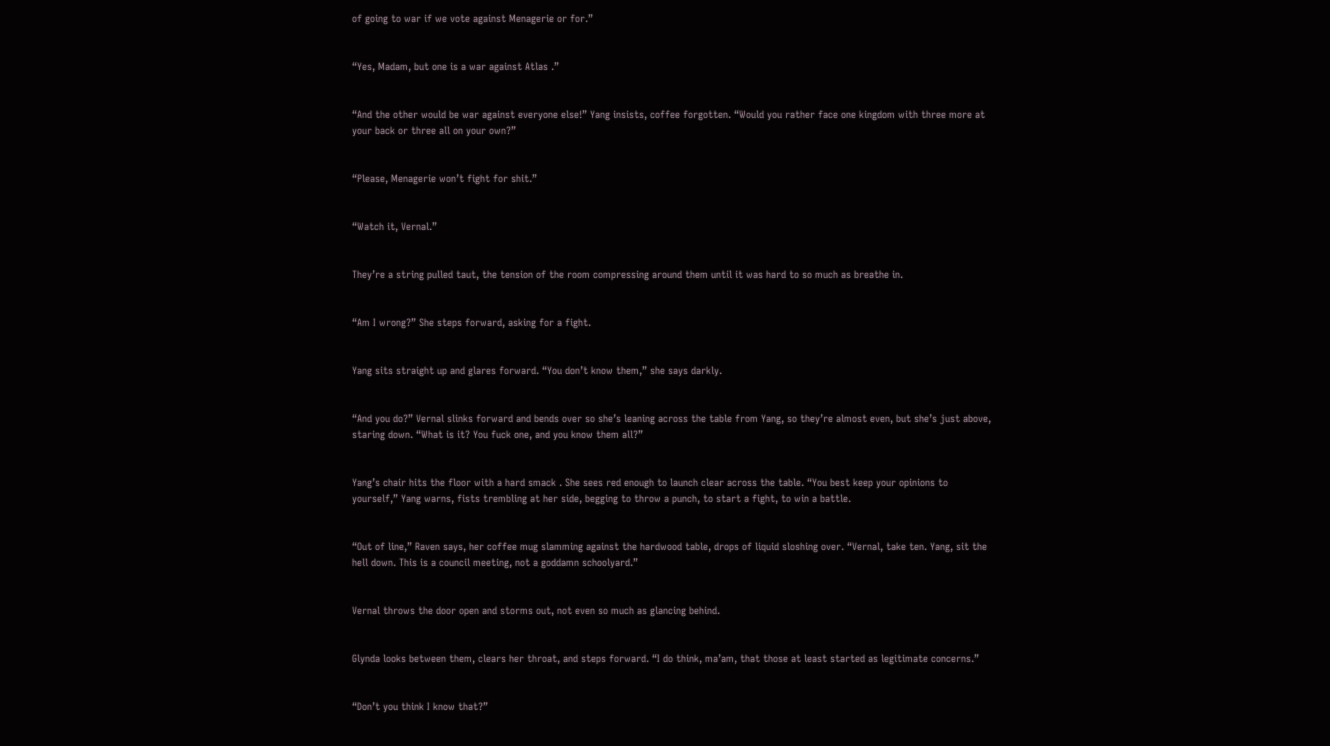of going to war if we vote against Menagerie or for.”


“Yes, Madam, but one is a war against Atlas .”


“And the other would be war against everyone else!” Yang insists, coffee forgotten. “Would you rather face one kingdom with three more at your back or three all on your own?”


“Please, Menagerie won’t fight for shit.”


“Watch it, Vernal.”


They’re a string pulled taut, the tension of the room compressing around them until it was hard to so much as breathe in.


“Am I wrong?” She steps forward, asking for a fight.


Yang sits straight up and glares forward. “You don’t know them,” she says darkly.


“And you do?” Vernal slinks forward and bends over so she’s leaning across the table from Yang, so they’re almost even, but she’s just above, staring down. “What is it? You fuck one, and you know them all?”


Yang’s chair hits the floor with a hard smack . She sees red enough to launch clear across the table. “You best keep your opinions to yourself,” Yang warns, fists trembling at her side, begging to throw a punch, to start a fight, to win a battle.


“Out of line,” Raven says, her coffee mug slamming against the hardwood table, drops of liquid sloshing over. “Vernal, take ten. Yang, sit the hell down. This is a council meeting, not a goddamn schoolyard.”


Vernal throws the door open and storms out, not even so much as glancing behind.


Glynda looks between them, clears her throat, and steps forward. “I do think, ma’am, that those at least started as legitimate concerns.”


“Don’t you think I know that?”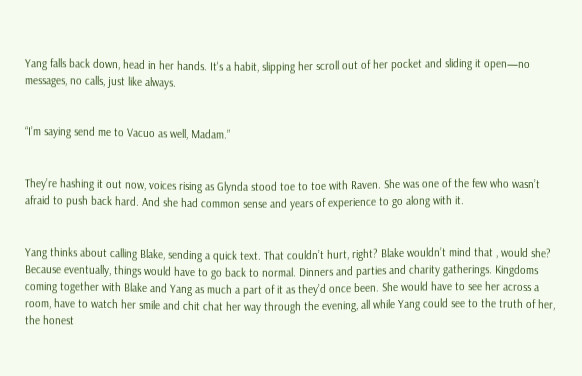Yang falls back down, head in her hands. It's a habit, slipping her scroll out of her pocket and sliding it open—no messages, no calls, just like always.


“I’m saying send me to Vacuo as well, Madam.”


They’re hashing it out now, voices rising as Glynda stood toe to toe with Raven. She was one of the few who wasn’t afraid to push back hard. And she had common sense and years of experience to go along with it.


Yang thinks about calling Blake, sending a quick text. That couldn’t hurt, right? Blake wouldn’t mind that , would she? Because eventually, things would have to go back to normal. Dinners and parties and charity gatherings. Kingdoms coming together with Blake and Yang as much a part of it as they’d once been. She would have to see her across a room, have to watch her smile and chit chat her way through the evening, all while Yang could see to the truth of her, the honest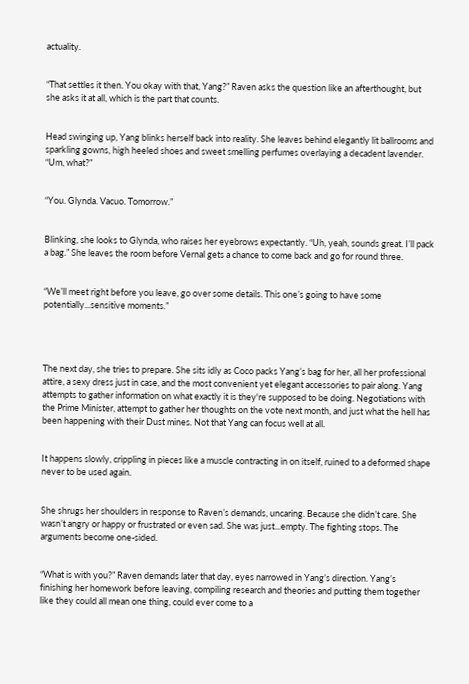actuality.


“That settles it then. You okay with that, Yang?” Raven asks the question like an afterthought, but she asks it at all, which is the part that counts.


Head swinging up, Yang blinks herself back into reality. She leaves behind elegantly lit ballrooms and sparkling gowns, high heeled shoes and sweet smelling perfumes overlaying a decadent lavender. “Um, what?”


“You. Glynda. Vacuo. Tomorrow.”


Blinking, she looks to Glynda, who raises her eyebrows expectantly. “Uh, yeah, sounds great. I’ll pack a bag.” She leaves the room before Vernal gets a chance to come back and go for round three.


“We’ll meet right before you leave, go over some details. This one’s going to have some potentially...sensitive moments.”




The next day, she tries to prepare. She sits idly as Coco packs Yang’s bag for her, all her professional attire, a sexy dress just in case, and the most convenient yet elegant accessories to pair along. Yang attempts to gather information on what exactly it is they're supposed to be doing. Negotiations with the Prime Minister, attempt to gather her thoughts on the vote next month, and just what the hell has been happening with their Dust mines. Not that Yang can focus well at all.


It happens slowly, crippling in pieces like a muscle contracting in on itself, ruined to a deformed shape never to be used again.


She shrugs her shoulders in response to Raven’s demands, uncaring. Because she didn’t care. She wasn’t angry or happy or frustrated or even sad. She was just...empty. The fighting stops. The arguments become one-sided.


“What is with you?” Raven demands later that day, eyes narrowed in Yang’s direction. Yang’s finishing her homework before leaving, compiling research and theories and putting them together like they could all mean one thing, could ever come to a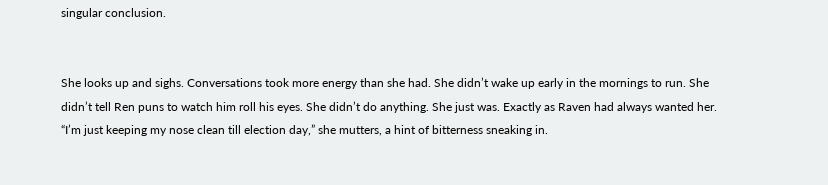singular conclusion.


She looks up and sighs. Conversations took more energy than she had. She didn’t wake up early in the mornings to run. She didn’t tell Ren puns to watch him roll his eyes. She didn’t do anything. She just was. Exactly as Raven had always wanted her. “I’m just keeping my nose clean till election day,” she mutters, a hint of bitterness sneaking in.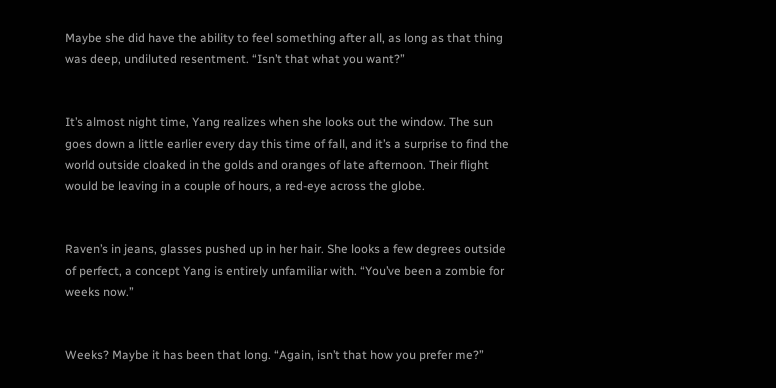Maybe she did have the ability to feel something after all, as long as that thing was deep, undiluted resentment. “Isn’t that what you want?”


It’s almost night time, Yang realizes when she looks out the window. The sun goes down a little earlier every day this time of fall, and it’s a surprise to find the world outside cloaked in the golds and oranges of late afternoon. Their flight would be leaving in a couple of hours, a red-eye across the globe.


Raven’s in jeans, glasses pushed up in her hair. She looks a few degrees outside of perfect, a concept Yang is entirely unfamiliar with. “You’ve been a zombie for weeks now.”


Weeks? Maybe it has been that long. “Again, isn’t that how you prefer me?”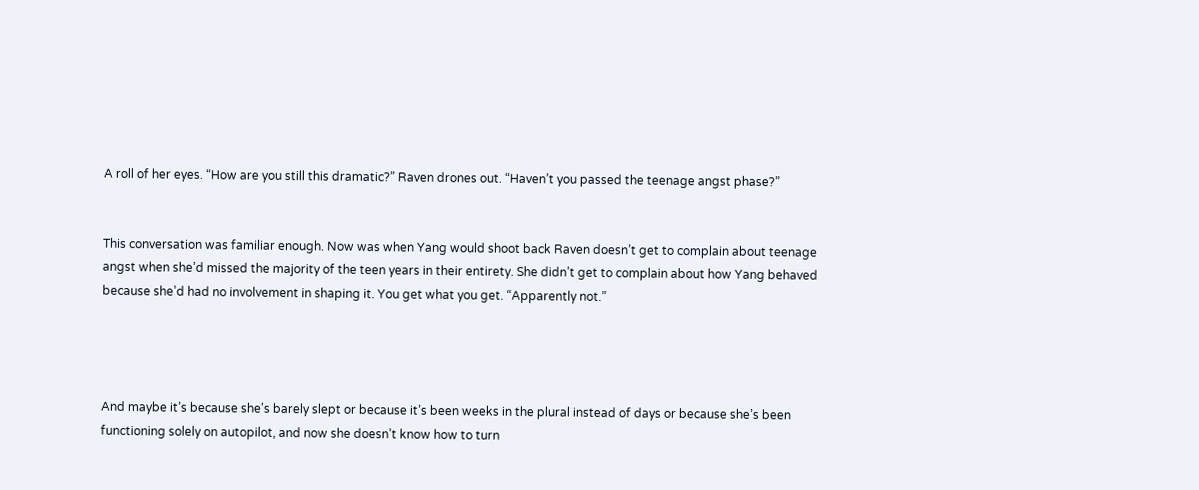A roll of her eyes. “How are you still this dramatic?” Raven drones out. “Haven’t you passed the teenage angst phase?”


This conversation was familiar enough. Now was when Yang would shoot back Raven doesn’t get to complain about teenage angst when she’d missed the majority of the teen years in their entirety. She didn’t get to complain about how Yang behaved because she’d had no involvement in shaping it. You get what you get. “Apparently not.”




And maybe it’s because she's barely slept or because it’s been weeks in the plural instead of days or because she’s been functioning solely on autopilot, and now she doesn’t know how to turn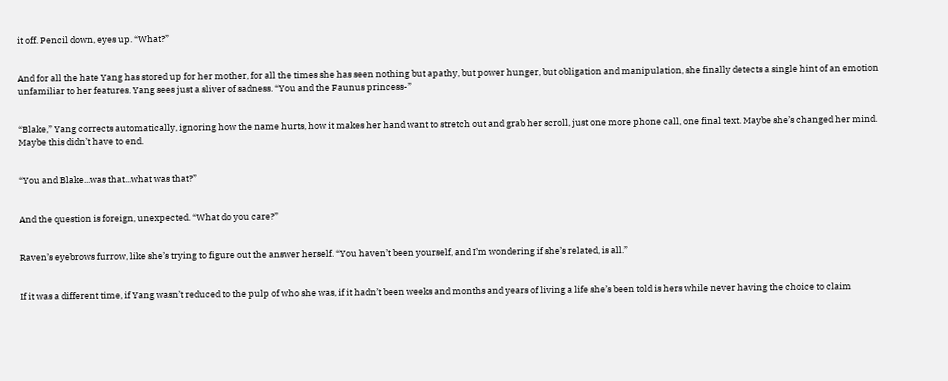it off. Pencil down, eyes up. “What?”


And for all the hate Yang has stored up for her mother, for all the times she has seen nothing but apathy, but power hunger, but obligation and manipulation, she finally detects a single hint of an emotion unfamiliar to her features. Yang sees just a sliver of sadness. “You and the Faunus princess-”


“Blake,” Yang corrects automatically, ignoring how the name hurts, how it makes her hand want to stretch out and grab her scroll, just one more phone call, one final text. Maybe she’s changed her mind. Maybe this didn’t have to end.


“You and Blake...was that...what was that?”


And the question is foreign, unexpected. “What do you care?”


Raven’s eyebrows furrow, like she’s trying to figure out the answer herself. “You haven’t been yourself, and I’m wondering if she’s related, is all.”


If it was a different time, if Yang wasn’t reduced to the pulp of who she was, if it hadn’t been weeks and months and years of living a life she’s been told is hers while never having the choice to claim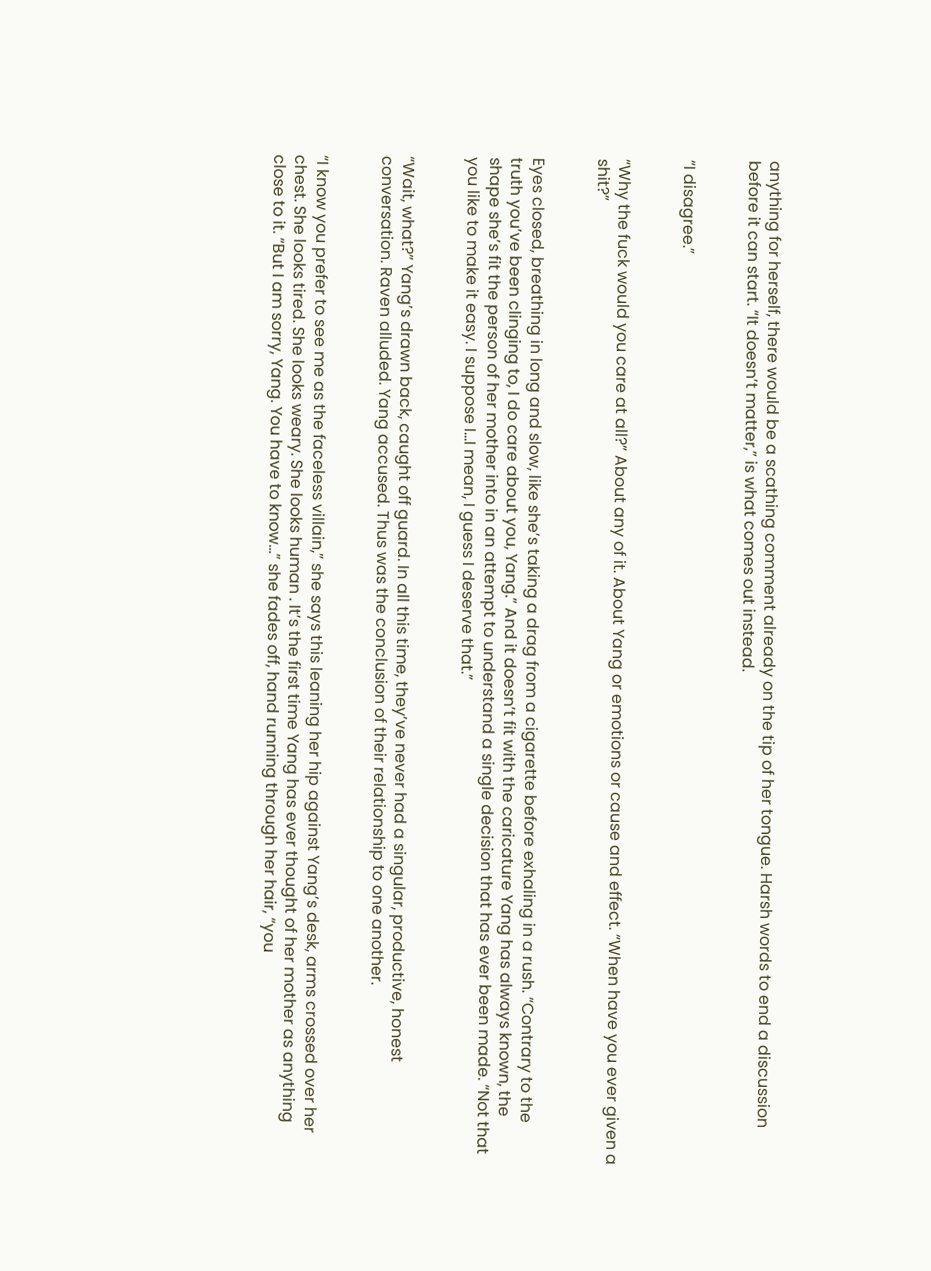anything for herself, there would be a scathing comment already on the tip of her tongue. Harsh words to end a discussion before it can start. “It doesn’t matter,” is what comes out instead.


“I disagree.”


“Why the fuck would you care at all?” About any of it. About Yang or emotions or cause and effect. “When have you ever given a shit?”


Eyes closed, breathing in long and slow, like she’s taking a drag from a cigarette before exhaling in a rush. “Contrary to the truth you’ve been clinging to, I do care about you, Yang.” And it doesn’t fit with the caricature Yang has always known, the shape she’s fit the person of her mother into in an attempt to understand a single decision that has ever been made. “Not that you like to make it easy. I suppose I...I mean, I guess I deserve that.”


“Wait, what?” Yang’s drawn back, caught off guard. In all this time, they’ve never had a singular, productive, honest conversation. Raven alluded. Yang accused. Thus was the conclusion of their relationship to one another.


“I know you prefer to see me as the faceless villain,” she says this leaning her hip against Yang’s desk, arms crossed over her chest. She looks tired. She looks weary. She looks human . It’s the first time Yang has ever thought of her mother as anything close to it. “But I am sorry, Yang. You have to know…” she fades off, hand running through her hair, “you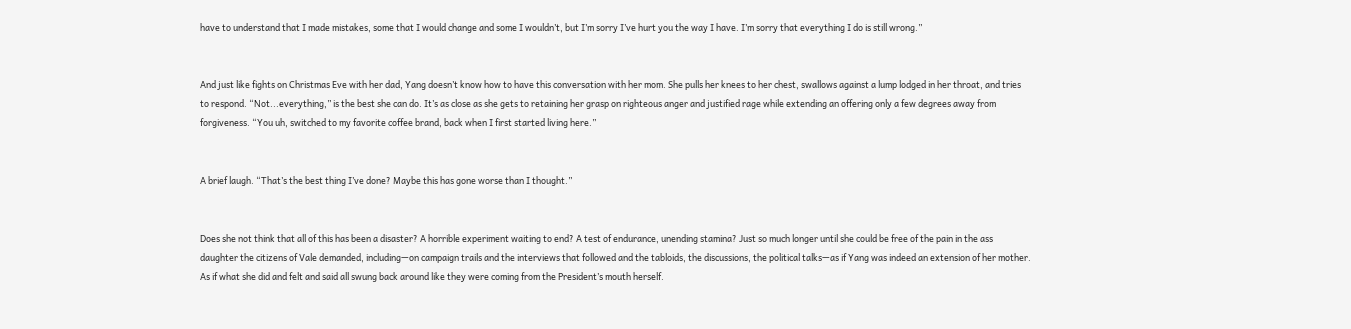have to understand that I made mistakes, some that I would change and some I wouldn’t, but I’m sorry I’ve hurt you the way I have. I’m sorry that everything I do is still wrong.”


And just like fights on Christmas Eve with her dad, Yang doesn’t know how to have this conversation with her mom. She pulls her knees to her chest, swallows against a lump lodged in her throat, and tries to respond. “Not...everything,” is the best she can do. It’s as close as she gets to retaining her grasp on righteous anger and justified rage while extending an offering only a few degrees away from forgiveness. “You uh, switched to my favorite coffee brand, back when I first started living here.”


A brief laugh. “That’s the best thing I’ve done? Maybe this has gone worse than I thought.”


Does she not think that all of this has been a disaster? A horrible experiment waiting to end? A test of endurance, unending stamina? Just so much longer until she could be free of the pain in the ass daughter the citizens of Vale demanded, including—on campaign trails and the interviews that followed and the tabloids, the discussions, the political talks—as if Yang was indeed an extension of her mother. As if what she did and felt and said all swung back around like they were coming from the President’s mouth herself.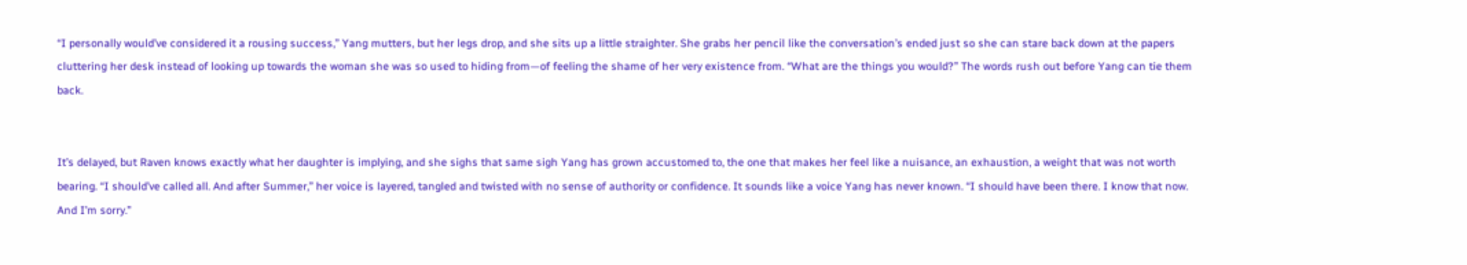“I personally would’ve considered it a rousing success,” Yang mutters, but her legs drop, and she sits up a little straighter. She grabs her pencil like the conversation’s ended just so she can stare back down at the papers cluttering her desk instead of looking up towards the woman she was so used to hiding from—of feeling the shame of her very existence from. “What are the things you would?” The words rush out before Yang can tie them back.


It’s delayed, but Raven knows exactly what her daughter is implying, and she sighs that same sigh Yang has grown accustomed to, the one that makes her feel like a nuisance, an exhaustion, a weight that was not worth bearing. “I should’ve called all. And after Summer,” her voice is layered, tangled and twisted with no sense of authority or confidence. It sounds like a voice Yang has never known. “I should have been there. I know that now. And I’m sorry.”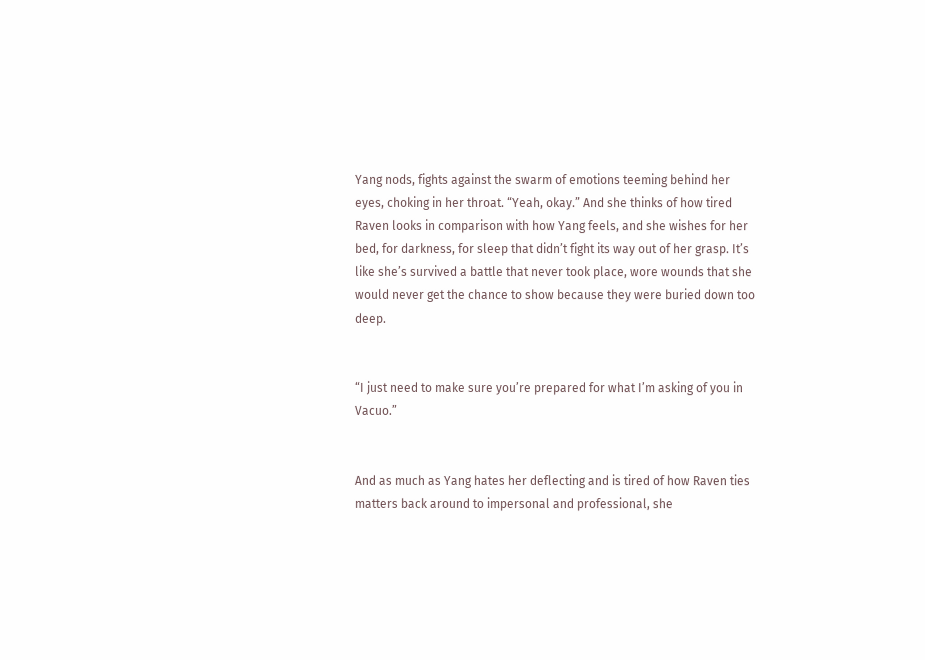Yang nods, fights against the swarm of emotions teeming behind her eyes, choking in her throat. “Yeah, okay.” And she thinks of how tired Raven looks in comparison with how Yang feels, and she wishes for her bed, for darkness, for sleep that didn’t fight its way out of her grasp. It’s like she’s survived a battle that never took place, wore wounds that she would never get the chance to show because they were buried down too deep.


“I just need to make sure you’re prepared for what I’m asking of you in Vacuo.”


And as much as Yang hates her deflecting and is tired of how Raven ties matters back around to impersonal and professional, she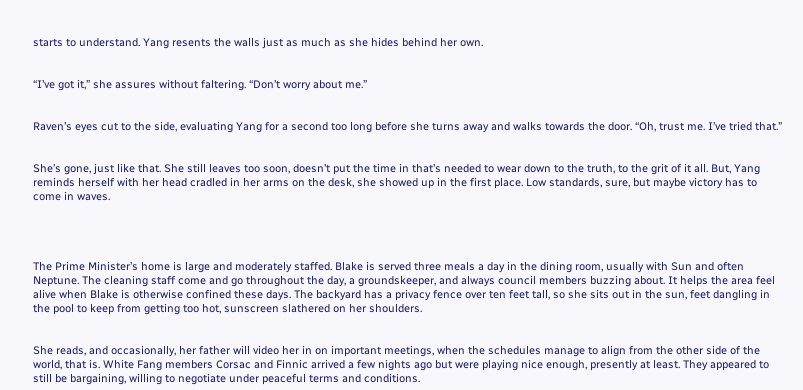starts to understand. Yang resents the walls just as much as she hides behind her own.


“I’ve got it,” she assures without faltering. “Don’t worry about me.”


Raven’s eyes cut to the side, evaluating Yang for a second too long before she turns away and walks towards the door. “Oh, trust me. I’ve tried that.”


She’s gone, just like that. She still leaves too soon, doesn’t put the time in that’s needed to wear down to the truth, to the grit of it all. But, Yang reminds herself with her head cradled in her arms on the desk, she showed up in the first place. Low standards, sure, but maybe victory has to come in waves.




The Prime Minister’s home is large and moderately staffed. Blake is served three meals a day in the dining room, usually with Sun and often Neptune. The cleaning staff come and go throughout the day, a groundskeeper, and always council members buzzing about. It helps the area feel alive when Blake is otherwise confined these days. The backyard has a privacy fence over ten feet tall, so she sits out in the sun, feet dangling in the pool to keep from getting too hot, sunscreen slathered on her shoulders.


She reads, and occasionally, her father will video her in on important meetings, when the schedules manage to align from the other side of the world, that is. White Fang members Corsac and Finnic arrived a few nights ago but were playing nice enough, presently at least. They appeared to still be bargaining, willing to negotiate under peaceful terms and conditions.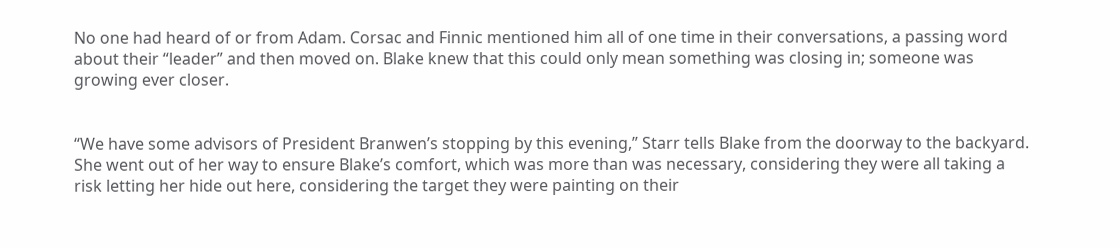No one had heard of or from Adam. Corsac and Finnic mentioned him all of one time in their conversations, a passing word about their “leader” and then moved on. Blake knew that this could only mean something was closing in; someone was growing ever closer.


“We have some advisors of President Branwen’s stopping by this evening,” Starr tells Blake from the doorway to the backyard. She went out of her way to ensure Blake’s comfort, which was more than was necessary, considering they were all taking a risk letting her hide out here, considering the target they were painting on their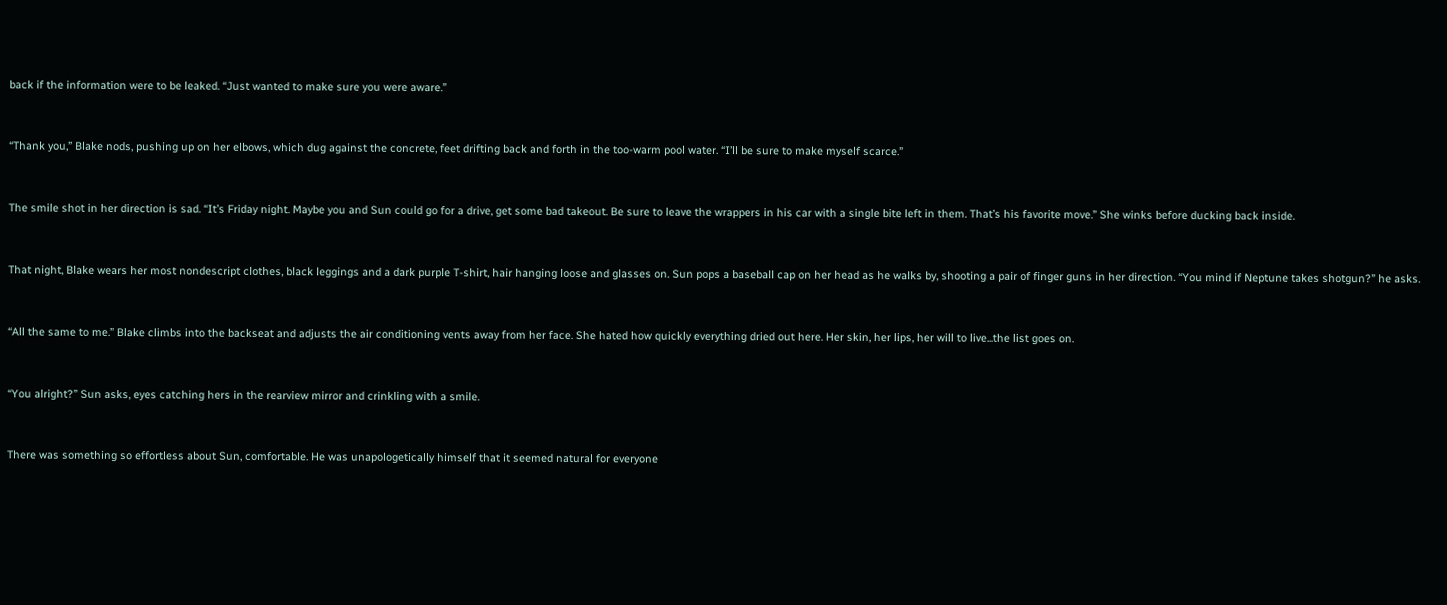back if the information were to be leaked. “Just wanted to make sure you were aware.”


“Thank you,” Blake nods, pushing up on her elbows, which dug against the concrete, feet drifting back and forth in the too-warm pool water. “I’ll be sure to make myself scarce.”


The smile shot in her direction is sad. “It’s Friday night. Maybe you and Sun could go for a drive, get some bad takeout. Be sure to leave the wrappers in his car with a single bite left in them. That’s his favorite move.” She winks before ducking back inside.


That night, Blake wears her most nondescript clothes, black leggings and a dark purple T-shirt, hair hanging loose and glasses on. Sun pops a baseball cap on her head as he walks by, shooting a pair of finger guns in her direction. “You mind if Neptune takes shotgun?” he asks.


“All the same to me.” Blake climbs into the backseat and adjusts the air conditioning vents away from her face. She hated how quickly everything dried out here. Her skin, her lips, her will to live...the list goes on.


“You alright?” Sun asks, eyes catching hers in the rearview mirror and crinkling with a smile.


There was something so effortless about Sun, comfortable. He was unapologetically himself that it seemed natural for everyone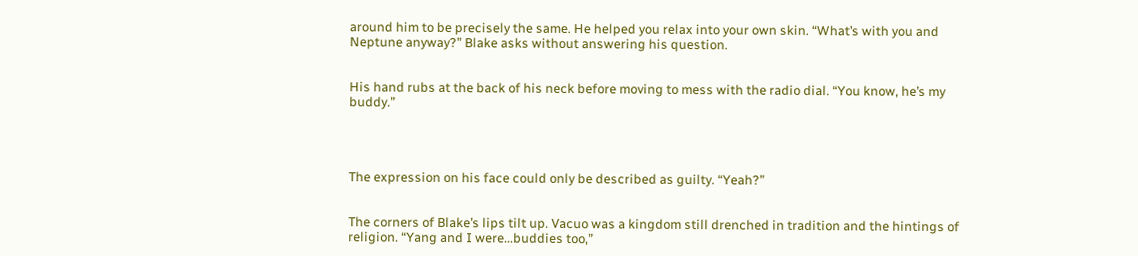around him to be precisely the same. He helped you relax into your own skin. “What’s with you and Neptune anyway?” Blake asks without answering his question.


His hand rubs at the back of his neck before moving to mess with the radio dial. “You know, he’s my buddy.”




The expression on his face could only be described as guilty. “Yeah?”


The corners of Blake’s lips tilt up. Vacuo was a kingdom still drenched in tradition and the hintings of religion. “Yang and I were...buddies too,”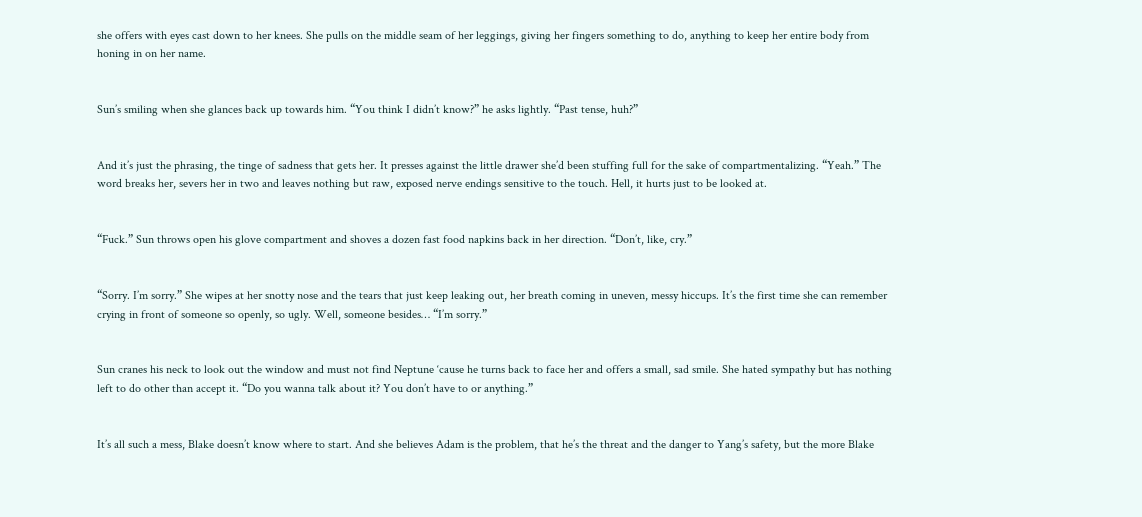she offers with eyes cast down to her knees. She pulls on the middle seam of her leggings, giving her fingers something to do, anything to keep her entire body from honing in on her name.


Sun’s smiling when she glances back up towards him. “You think I didn’t know?” he asks lightly. “Past tense, huh?”


And it’s just the phrasing, the tinge of sadness that gets her. It presses against the little drawer she’d been stuffing full for the sake of compartmentalizing. “Yeah.” The word breaks her, severs her in two and leaves nothing but raw, exposed nerve endings sensitive to the touch. Hell, it hurts just to be looked at.


“Fuck.” Sun throws open his glove compartment and shoves a dozen fast food napkins back in her direction. “Don’t, like, cry.”


“Sorry. I’m sorry.” She wipes at her snotty nose and the tears that just keep leaking out, her breath coming in uneven, messy hiccups. It’s the first time she can remember crying in front of someone so openly, so ugly. Well, someone besides… “I’m sorry.”


Sun cranes his neck to look out the window and must not find Neptune ‘cause he turns back to face her and offers a small, sad smile. She hated sympathy but has nothing left to do other than accept it. “Do you wanna talk about it? You don’t have to or anything.”


It’s all such a mess, Blake doesn’t know where to start. And she believes Adam is the problem, that he’s the threat and the danger to Yang’s safety, but the more Blake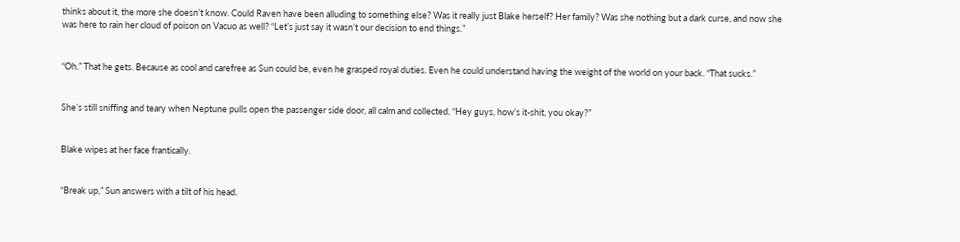thinks about it, the more she doesn’t know. Could Raven have been alluding to something else? Was it really just Blake herself? Her family? Was she nothing but a dark curse, and now she was here to rain her cloud of poison on Vacuo as well? “Let’s just say it wasn’t our decision to end things.”


“Oh.” That he gets. Because as cool and carefree as Sun could be, even he grasped royal duties. Even he could understand having the weight of the world on your back. “That sucks.”


She’s still sniffing and teary when Neptune pulls open the passenger side door, all calm and collected. “Hey guys, how’s it-shit, you okay?”


Blake wipes at her face frantically.


“Break up,” Sun answers with a tilt of his head.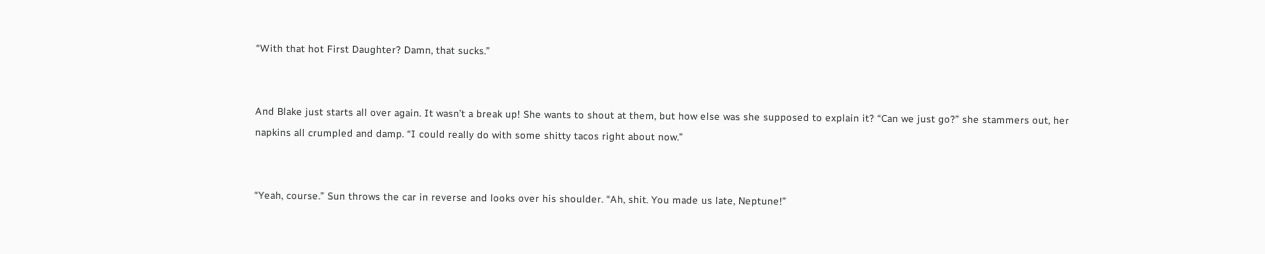“With that hot First Daughter? Damn, that sucks.”


And Blake just starts all over again. It wasn’t a break up! She wants to shout at them, but how else was she supposed to explain it? “Can we just go?” she stammers out, her napkins all crumpled and damp. “I could really do with some shitty tacos right about now.”


“Yeah, course.” Sun throws the car in reverse and looks over his shoulder. “Ah, shit. You made us late, Neptune!”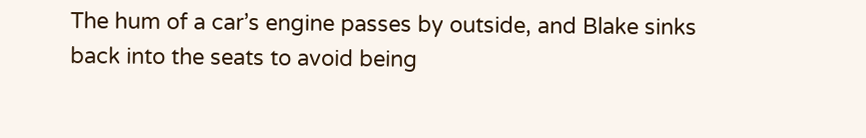The hum of a car’s engine passes by outside, and Blake sinks back into the seats to avoid being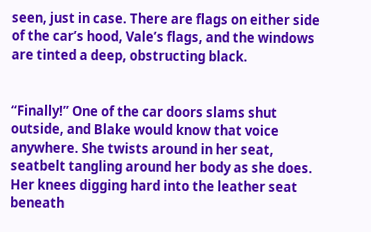seen, just in case. There are flags on either side of the car’s hood, Vale’s flags, and the windows are tinted a deep, obstructing black.


“Finally!” One of the car doors slams shut outside, and Blake would know that voice anywhere. She twists around in her seat, seatbelt tangling around her body as she does. Her knees digging hard into the leather seat beneath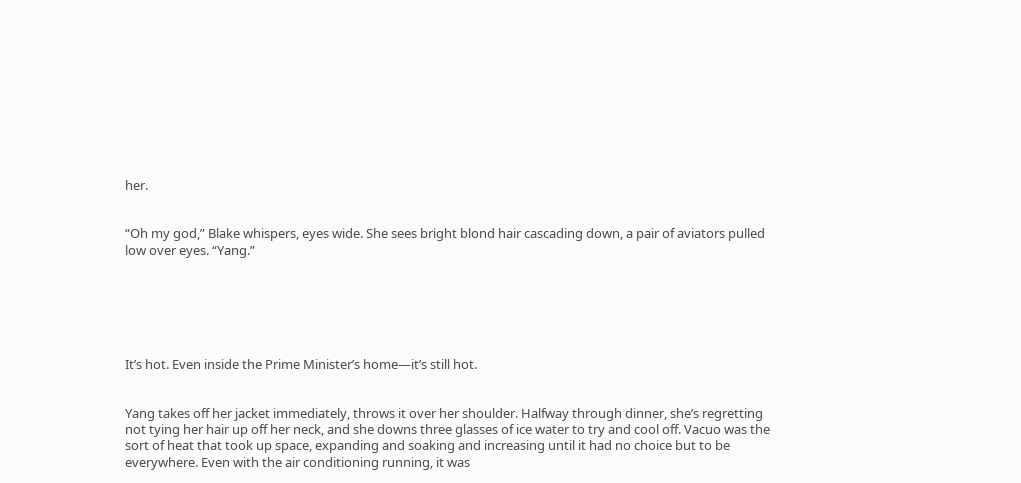her.


“Oh my god,” Blake whispers, eyes wide. She sees bright blond hair cascading down, a pair of aviators pulled low over eyes. “Yang.”






It’s hot. Even inside the Prime Minister’s home—it’s still hot.


Yang takes off her jacket immediately, throws it over her shoulder. Halfway through dinner, she’s regretting not tying her hair up off her neck, and she downs three glasses of ice water to try and cool off. Vacuo was the sort of heat that took up space, expanding and soaking and increasing until it had no choice but to be everywhere. Even with the air conditioning running, it was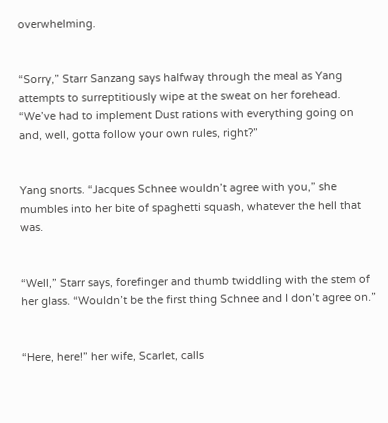overwhelming.


“Sorry,” Starr Sanzang says halfway through the meal as Yang attempts to surreptitiously wipe at the sweat on her forehead. “We’ve had to implement Dust rations with everything going on and, well, gotta follow your own rules, right?”


Yang snorts. “Jacques Schnee wouldn’t agree with you,” she mumbles into her bite of spaghetti squash, whatever the hell that was.


“Well,” Starr says, forefinger and thumb twiddling with the stem of her glass. “Wouldn’t be the first thing Schnee and I don’t agree on.”


“Here, here!” her wife, Scarlet, calls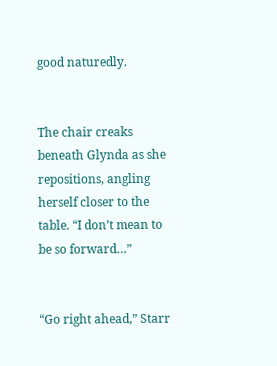good naturedly.


The chair creaks beneath Glynda as she repositions, angling herself closer to the table. “I don’t mean to be so forward…”


“Go right ahead,” Starr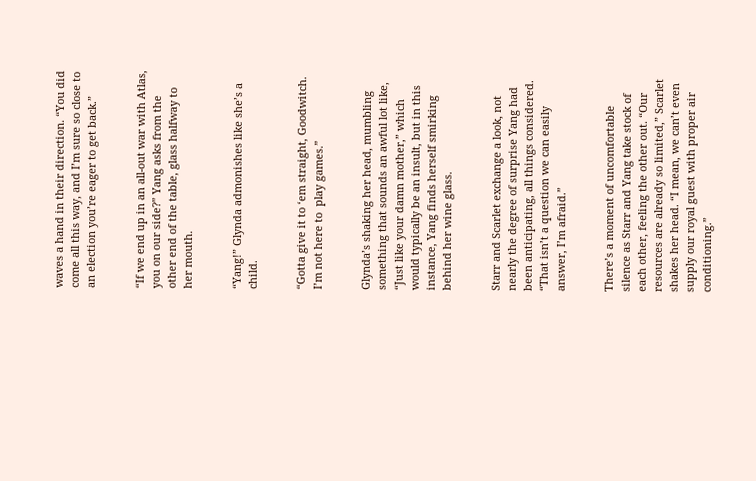waves a hand in their direction. “You did come all this way, and I’m sure so close to an election you’re eager to get back.”


“If we end up in an all-out war with Atlas, you on our side?” Yang asks from the other end of the table, glass halfway to her mouth.


“Yang!” Glynda admonishes like she’s a child.


“Gotta give it to ‘em straight, Goodwitch. I’m not here to  play games.”


Glynda’s shaking her head, mumbling something that sounds an awful lot like, “Just like your damn mother,” which would typically be an insult, but in this instance, Yang finds herself smirking behind her wine glass.


Starr and Scarlet exchange a look, not nearly the degree of surprise Yang had been anticipating, all things considered. “That isn’t a question we can easily answer, I’m afraid.”


There’s a moment of uncomfortable silence as Starr and Yang take stock of each other, feeling the other out. “Our resources are already so limited,” Scarlet shakes her head. “I mean, we can’t even supply our royal guest with proper air conditioning.”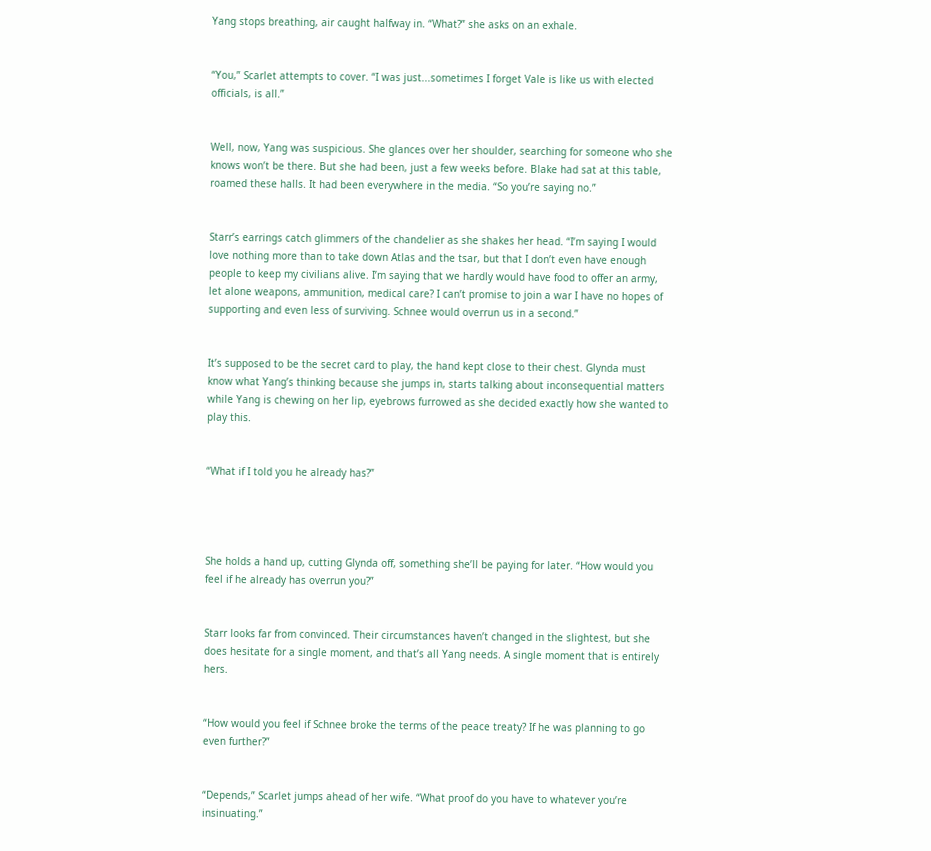Yang stops breathing, air caught halfway in. “What?” she asks on an exhale.


“You,” Scarlet attempts to cover. “I was just...sometimes I forget Vale is like us with elected officials, is all.”


Well, now, Yang was suspicious. She glances over her shoulder, searching for someone who she knows won’t be there. But she had been, just a few weeks before. Blake had sat at this table, roamed these halls. It had been everywhere in the media. “So you’re saying no.”


Starr’s earrings catch glimmers of the chandelier as she shakes her head. “I’m saying I would love nothing more than to take down Atlas and the tsar, but that I don’t even have enough people to keep my civilians alive. I’m saying that we hardly would have food to offer an army, let alone weapons, ammunition, medical care? I can’t promise to join a war I have no hopes of supporting and even less of surviving. Schnee would overrun us in a second.”


It’s supposed to be the secret card to play, the hand kept close to their chest. Glynda must know what Yang’s thinking because she jumps in, starts talking about inconsequential matters while Yang is chewing on her lip, eyebrows furrowed as she decided exactly how she wanted to play this.


“What if I told you he already has?”




She holds a hand up, cutting Glynda off, something she’ll be paying for later. “How would you feel if he already has overrun you?”


Starr looks far from convinced. Their circumstances haven’t changed in the slightest, but she does hesitate for a single moment, and that’s all Yang needs. A single moment that is entirely hers.


“How would you feel if Schnee broke the terms of the peace treaty? If he was planning to go even further?”


“Depends,” Scarlet jumps ahead of her wife. “What proof do you have to whatever you’re insinuating.”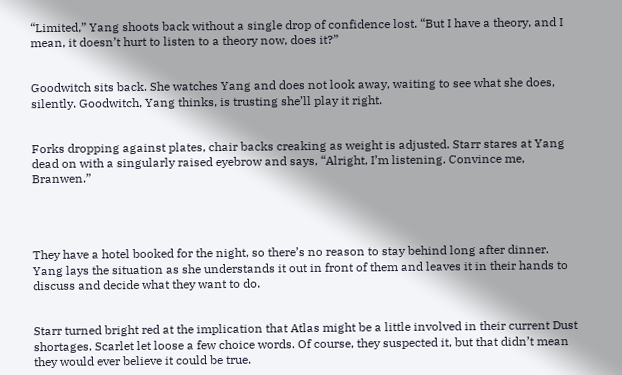“Limited,” Yang shoots back without a single drop of confidence lost. “But I have a theory, and I mean, it doesn’t hurt to listen to a theory now, does it?”


Goodwitch sits back. She watches Yang and does not look away, waiting to see what she does, silently. Goodwitch, Yang thinks, is trusting she’ll play it right.


Forks dropping against plates, chair backs creaking as weight is adjusted. Starr stares at Yang dead on with a singularly raised eyebrow and says, “Alright, I’m listening. Convince me, Branwen.”




They have a hotel booked for the night, so there’s no reason to stay behind long after dinner. Yang lays the situation as she understands it out in front of them and leaves it in their hands to discuss and decide what they want to do.


Starr turned bright red at the implication that Atlas might be a little involved in their current Dust shortages. Scarlet let loose a few choice words. Of course, they suspected it, but that didn’t mean they would ever believe it could be true.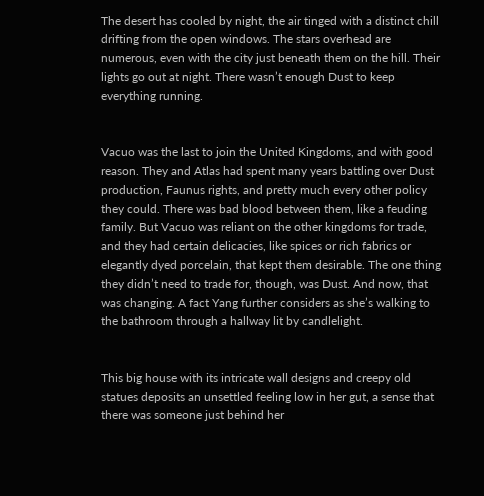The desert has cooled by night, the air tinged with a distinct chill drifting from the open windows. The stars overhead are numerous, even with the city just beneath them on the hill. Their lights go out at night. There wasn’t enough Dust to keep everything running.


Vacuo was the last to join the United Kingdoms, and with good reason. They and Atlas had spent many years battling over Dust production, Faunus rights, and pretty much every other policy they could. There was bad blood between them, like a feuding family. But Vacuo was reliant on the other kingdoms for trade, and they had certain delicacies, like spices or rich fabrics or elegantly dyed porcelain, that kept them desirable. The one thing they didn’t need to trade for, though, was Dust. And now, that was changing. A fact Yang further considers as she’s walking to the bathroom through a hallway lit by candlelight.


This big house with its intricate wall designs and creepy old statues deposits an unsettled feeling low in her gut, a sense that there was someone just behind her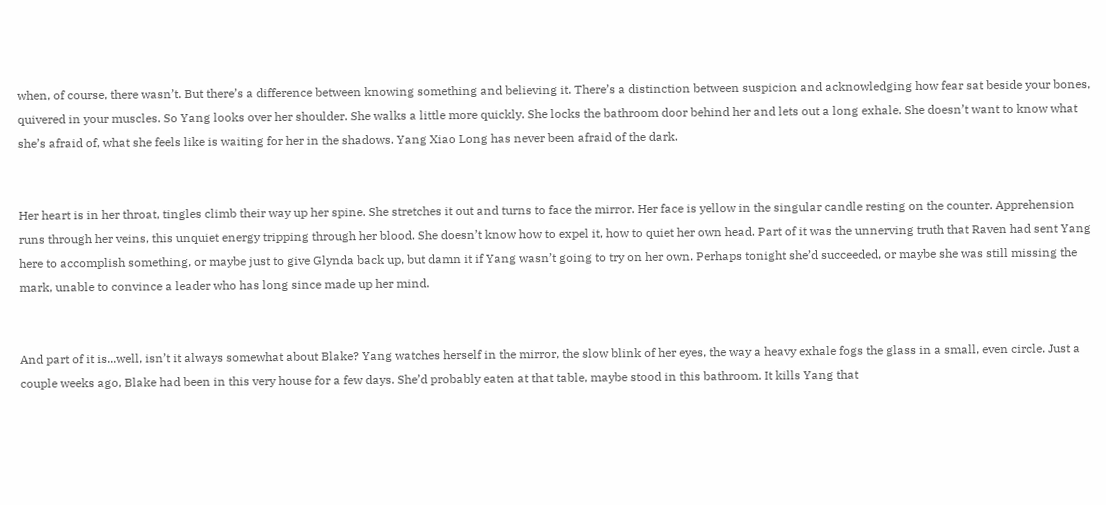when, of course, there wasn’t. But there’s a difference between knowing something and believing it. There’s a distinction between suspicion and acknowledging how fear sat beside your bones, quivered in your muscles. So Yang looks over her shoulder. She walks a little more quickly. She locks the bathroom door behind her and lets out a long exhale. She doesn’t want to know what she’s afraid of, what she feels like is waiting for her in the shadows. Yang Xiao Long has never been afraid of the dark.


Her heart is in her throat, tingles climb their way up her spine. She stretches it out and turns to face the mirror. Her face is yellow in the singular candle resting on the counter. Apprehension runs through her veins, this unquiet energy tripping through her blood. She doesn’t know how to expel it, how to quiet her own head. Part of it was the unnerving truth that Raven had sent Yang here to accomplish something, or maybe just to give Glynda back up, but damn it if Yang wasn’t going to try on her own. Perhaps tonight she’d succeeded, or maybe she was still missing the mark, unable to convince a leader who has long since made up her mind.


And part of it is...well, isn’t it always somewhat about Blake? Yang watches herself in the mirror, the slow blink of her eyes, the way a heavy exhale fogs the glass in a small, even circle. Just a couple weeks ago, Blake had been in this very house for a few days. She’d probably eaten at that table, maybe stood in this bathroom. It kills Yang that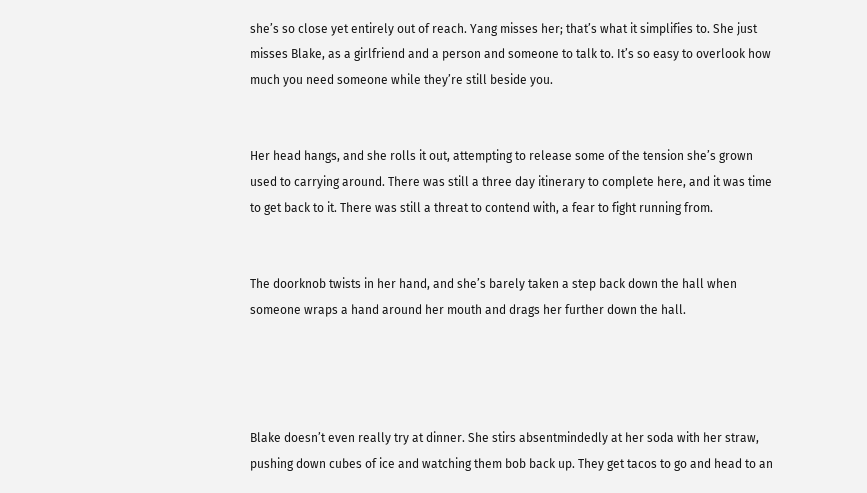she’s so close yet entirely out of reach. Yang misses her; that’s what it simplifies to. She just misses Blake, as a girlfriend and a person and someone to talk to. It’s so easy to overlook how much you need someone while they’re still beside you.


Her head hangs, and she rolls it out, attempting to release some of the tension she’s grown used to carrying around. There was still a three day itinerary to complete here, and it was time to get back to it. There was still a threat to contend with, a fear to fight running from.


The doorknob twists in her hand, and she’s barely taken a step back down the hall when someone wraps a hand around her mouth and drags her further down the hall.




Blake doesn’t even really try at dinner. She stirs absentmindedly at her soda with her straw, pushing down cubes of ice and watching them bob back up. They get tacos to go and head to an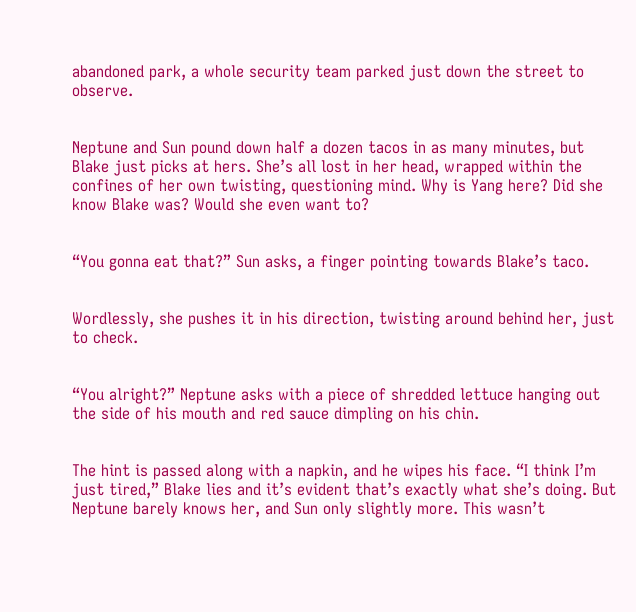abandoned park, a whole security team parked just down the street to observe.


Neptune and Sun pound down half a dozen tacos in as many minutes, but Blake just picks at hers. She’s all lost in her head, wrapped within the confines of her own twisting, questioning mind. Why is Yang here? Did she know Blake was? Would she even want to?


“You gonna eat that?” Sun asks, a finger pointing towards Blake’s taco.


Wordlessly, she pushes it in his direction, twisting around behind her, just to check.


“You alright?” Neptune asks with a piece of shredded lettuce hanging out the side of his mouth and red sauce dimpling on his chin.


The hint is passed along with a napkin, and he wipes his face. “I think I’m just tired,” Blake lies and it’s evident that’s exactly what she’s doing. But Neptune barely knows her, and Sun only slightly more. This wasn’t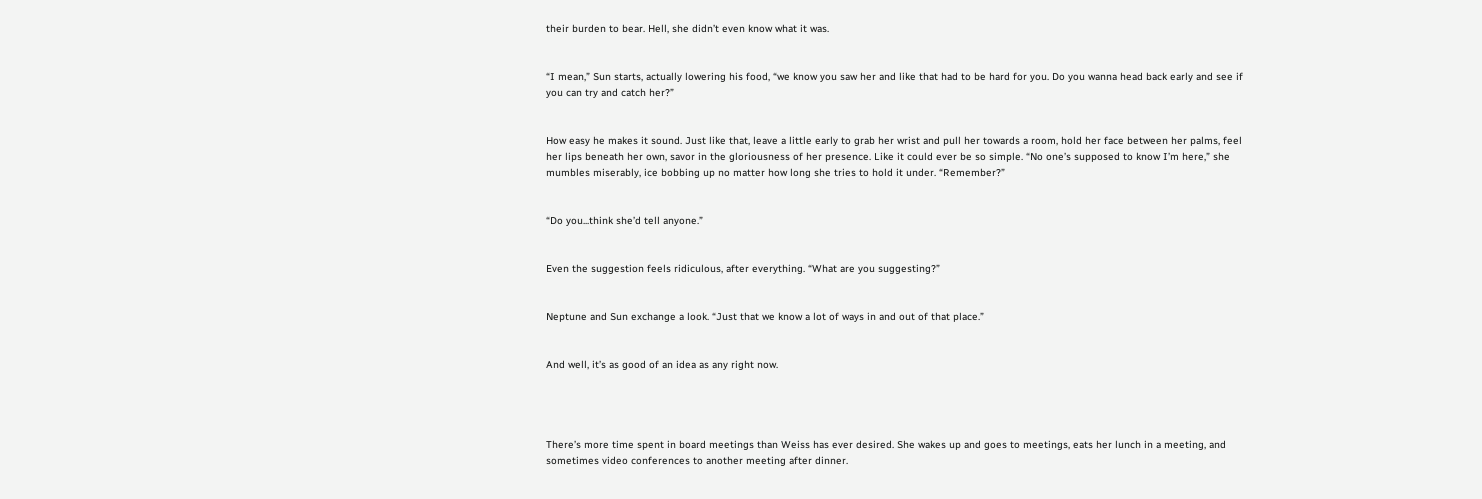their burden to bear. Hell, she didn’t even know what it was.


“I mean,” Sun starts, actually lowering his food, “we know you saw her and like that had to be hard for you. Do you wanna head back early and see if you can try and catch her?”


How easy he makes it sound. Just like that, leave a little early to grab her wrist and pull her towards a room, hold her face between her palms, feel her lips beneath her own, savor in the gloriousness of her presence. Like it could ever be so simple. “No one’s supposed to know I’m here,” she mumbles miserably, ice bobbing up no matter how long she tries to hold it under. “Remember?”


“Do you...think she’d tell anyone.”


Even the suggestion feels ridiculous, after everything. “What are you suggesting?”


Neptune and Sun exchange a look. “Just that we know a lot of ways in and out of that place.”


And well, it’s as good of an idea as any right now.




There’s more time spent in board meetings than Weiss has ever desired. She wakes up and goes to meetings, eats her lunch in a meeting, and sometimes video conferences to another meeting after dinner.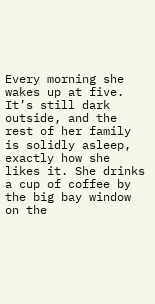Every morning she wakes up at five. It’s still dark outside, and the rest of her family is solidly asleep, exactly how she likes it. She drinks a cup of coffee by the big bay window on the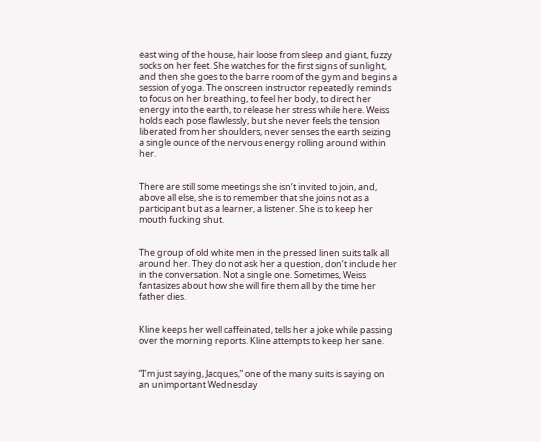east wing of the house, hair loose from sleep and giant, fuzzy socks on her feet. She watches for the first signs of sunlight, and then she goes to the barre room of the gym and begins a session of yoga. The onscreen instructor repeatedly reminds to focus on her breathing, to feel her body, to direct her energy into the earth, to release her stress while here. Weiss holds each pose flawlessly, but she never feels the tension liberated from her shoulders, never senses the earth seizing a single ounce of the nervous energy rolling around within her.


There are still some meetings she isn’t invited to join, and, above all else, she is to remember that she joins not as a participant but as a learner, a listener. She is to keep her mouth fucking shut.


The group of old white men in the pressed linen suits talk all around her. They do not ask her a question, don’t include her in the conversation. Not a single one. Sometimes, Weiss fantasizes about how she will fire them all by the time her father dies.


Kline keeps her well caffeinated, tells her a joke while passing over the morning reports. Kline attempts to keep her sane.


“I’m just saying, Jacques,” one of the many suits is saying on an unimportant Wednesday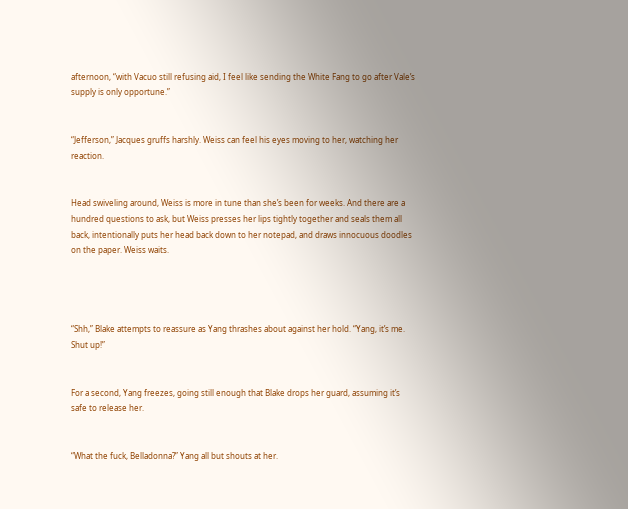afternoon, “with Vacuo still refusing aid, I feel like sending the White Fang to go after Vale’s supply is only opportune.”


“Jefferson,” Jacques gruffs harshly. Weiss can feel his eyes moving to her, watching her reaction.


Head swiveling around, Weiss is more in tune than she’s been for weeks. And there are a hundred questions to ask, but Weiss presses her lips tightly together and seals them all back, intentionally puts her head back down to her notepad, and draws innocuous doodles on the paper. Weiss waits.




“Shh,” Blake attempts to reassure as Yang thrashes about against her hold. “Yang, it’s me. Shut up!”


For a second, Yang freezes, going still enough that Blake drops her guard, assuming it’s safe to release her.


“What the fuck, Belladonna?” Yang all but shouts at her.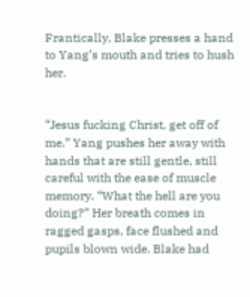Frantically, Blake presses a hand to Yang’s mouth and tries to hush her.


“Jesus fucking Christ, get off of me.” Yang pushes her away with hands that are still gentle, still careful with the ease of muscle memory. “What the hell are you doing?” Her breath comes in ragged gasps, face flushed and pupils blown wide. Blake had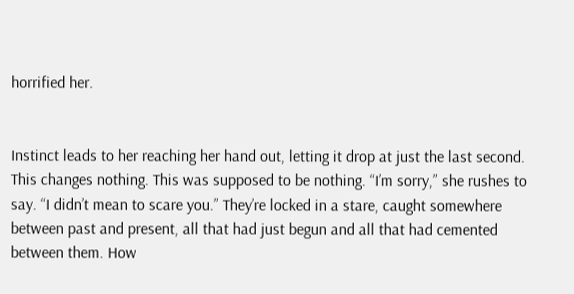horrified her.


Instinct leads to her reaching her hand out, letting it drop at just the last second. This changes nothing. This was supposed to be nothing. “I’m sorry,” she rushes to say. “I didn’t mean to scare you.” They’re locked in a stare, caught somewhere between past and present, all that had just begun and all that had cemented between them. How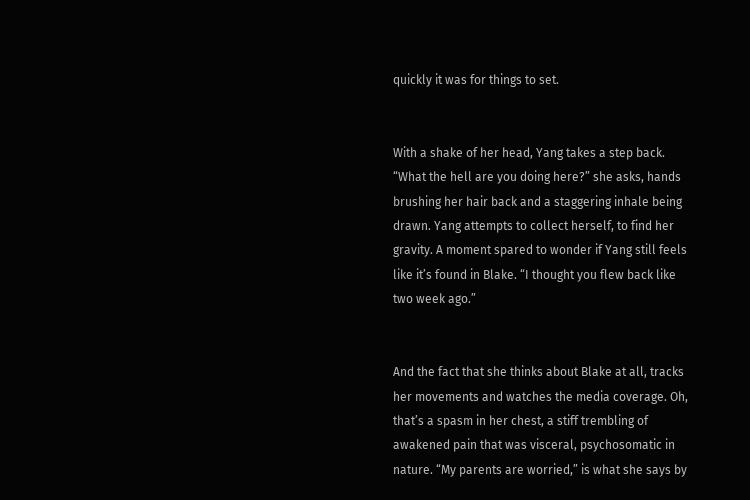quickly it was for things to set.


With a shake of her head, Yang takes a step back. “What the hell are you doing here?” she asks, hands brushing her hair back and a staggering inhale being drawn. Yang attempts to collect herself, to find her gravity. A moment spared to wonder if Yang still feels like it’s found in Blake. “I thought you flew back like two week ago.”


And the fact that she thinks about Blake at all, tracks her movements and watches the media coverage. Oh, that’s a spasm in her chest, a stiff trembling of awakened pain that was visceral, psychosomatic in nature. “My parents are worried,” is what she says by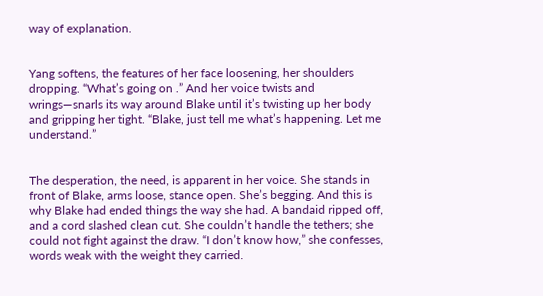way of explanation.


Yang softens, the features of her face loosening, her shoulders dropping. “What’s going on .” And her voice twists and wrings—snarls its way around Blake until it’s twisting up her body and gripping her tight. “Blake, just tell me what’s happening. Let me understand.”


The desperation, the need, is apparent in her voice. She stands in front of Blake, arms loose, stance open. She’s begging. And this is why Blake had ended things the way she had. A bandaid ripped off, and a cord slashed clean cut. She couldn’t handle the tethers; she could not fight against the draw. “I don’t know how,” she confesses, words weak with the weight they carried.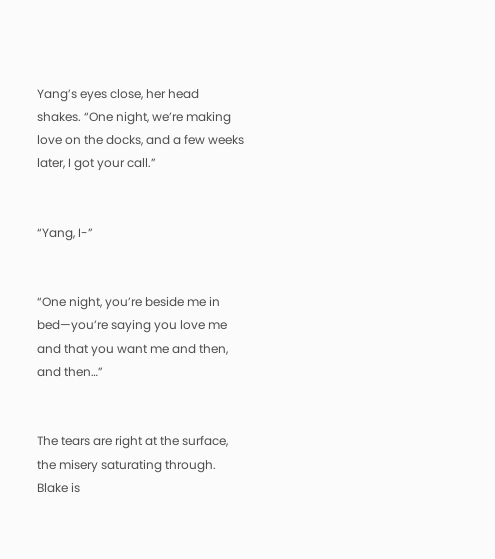Yang’s eyes close, her head shakes. “One night, we’re making love on the docks, and a few weeks later, I got your call.”


“Yang, I-”


“One night, you’re beside me in bed—you’re saying you love me and that you want me and then, and then…”


The tears are right at the surface, the misery saturating through. Blake is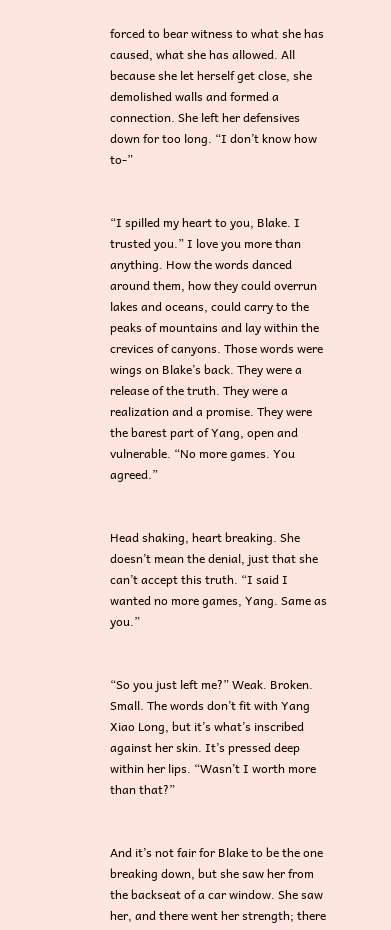forced to bear witness to what she has caused, what she has allowed. All because she let herself get close, she demolished walls and formed a connection. She left her defensives down for too long. “I don’t know how to-”


“I spilled my heart to you, Blake. I trusted you.” I love you more than anything. How the words danced around them, how they could overrun lakes and oceans, could carry to the peaks of mountains and lay within the crevices of canyons. Those words were wings on Blake’s back. They were a release of the truth. They were a realization and a promise. They were the barest part of Yang, open and vulnerable. “No more games. You agreed.”


Head shaking, heart breaking. She doesn’t mean the denial, just that she can’t accept this truth. “I said I wanted no more games, Yang. Same as you.”


“So you just left me?” Weak. Broken. Small. The words don’t fit with Yang Xiao Long, but it’s what’s inscribed against her skin. It’s pressed deep within her lips. “Wasn’t I worth more than that?”


And it’s not fair for Blake to be the one breaking down, but she saw her from the backseat of a car window. She saw her, and there went her strength; there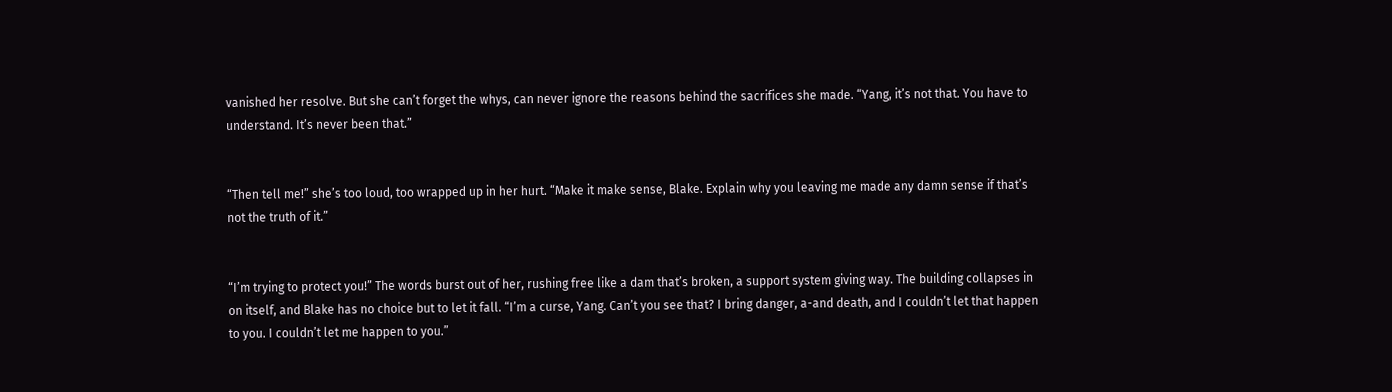vanished her resolve. But she can’t forget the whys, can never ignore the reasons behind the sacrifices she made. “Yang, it’s not that. You have to understand. It’s never been that.”


“Then tell me!” she’s too loud, too wrapped up in her hurt. “Make it make sense, Blake. Explain why you leaving me made any damn sense if that’s not the truth of it.”


“I’m trying to protect you!” The words burst out of her, rushing free like a dam that’s broken, a support system giving way. The building collapses in on itself, and Blake has no choice but to let it fall. “I’m a curse, Yang. Can’t you see that? I bring danger, a-and death, and I couldn’t let that happen to you. I couldn’t let me happen to you.”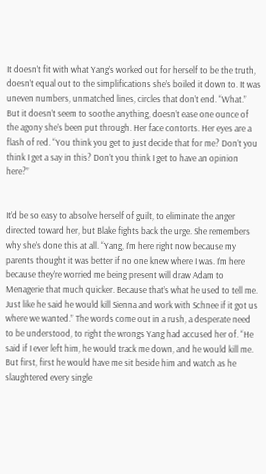It doesn’t fit with what Yang’s worked out for herself to be the truth, doesn’t equal out to the simplifications she’s boiled it down to. It was uneven numbers, unmatched lines, circles that don’t end. “What.” But it doesn’t seem to soothe anything, doesn’t ease one ounce of the agony she’s been put through. Her face contorts. Her eyes are a flash of red. “You think you get to just decide that for me? Don’t you think I get a say in this? Don’t you think I get to have an opinion here?”


It’d be so easy to absolve herself of guilt, to eliminate the anger directed toward her, but Blake fights back the urge. She remembers why she’s done this at all. “Yang, I’m here right now because my parents thought it was better if no one knew where I was. I’m here because they’re worried me being present will draw Adam to Menagerie that much quicker. Because that’s what he used to tell me. Just like he said he would kill Sienna and work with Schnee if it got us where we wanted.” The words come out in a rush, a desperate need to be understood, to right the wrongs Yang had accused her of. “He said if I ever left him, he would track me down, and he would kill me. But first, first he would have me sit beside him and watch as he slaughtered every single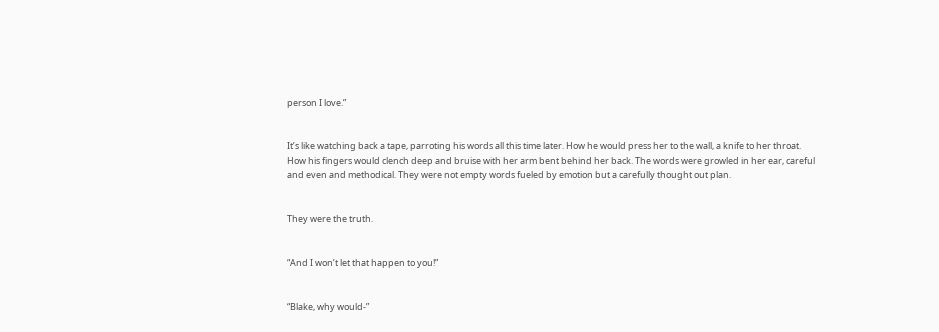person I love.”


It’s like watching back a tape, parroting his words all this time later. How he would press her to the wall, a knife to her throat. How his fingers would clench deep and bruise with her arm bent behind her back. The words were growled in her ear, careful and even and methodical. They were not empty words fueled by emotion but a carefully thought out plan.


They were the truth.


“And I won’t let that happen to you!”


“Blake, why would-”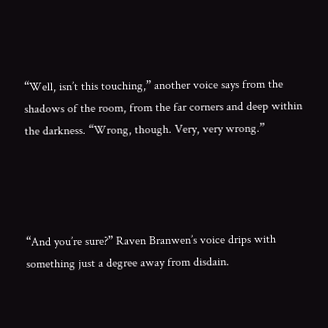“Well, isn’t this touching,” another voice says from the shadows of the room, from the far corners and deep within the darkness. “Wrong, though. Very, very wrong.”




“And you’re sure?” Raven Branwen’s voice drips with something just a degree away from disdain.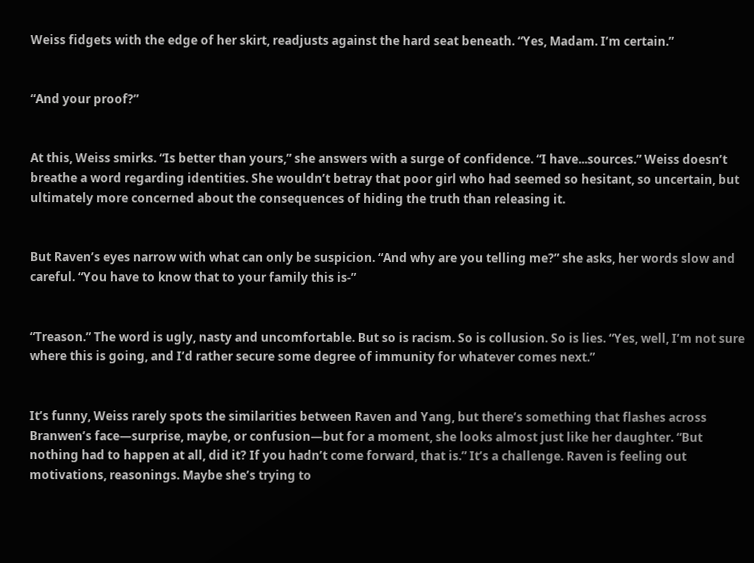Weiss fidgets with the edge of her skirt, readjusts against the hard seat beneath. “Yes, Madam. I’m certain.”


“And your proof?”


At this, Weiss smirks. “Is better than yours,” she answers with a surge of confidence. “I have...sources.” Weiss doesn’t breathe a word regarding identities. She wouldn’t betray that poor girl who had seemed so hesitant, so uncertain, but ultimately more concerned about the consequences of hiding the truth than releasing it.


But Raven’s eyes narrow with what can only be suspicion. “And why are you telling me?” she asks, her words slow and careful. “You have to know that to your family this is-”


“Treason.” The word is ugly, nasty and uncomfortable. But so is racism. So is collusion. So is lies. “Yes, well, I’m not sure where this is going, and I’d rather secure some degree of immunity for whatever comes next.”


It’s funny, Weiss rarely spots the similarities between Raven and Yang, but there’s something that flashes across Branwen’s face—surprise, maybe, or confusion—but for a moment, she looks almost just like her daughter. “But nothing had to happen at all, did it? If you hadn’t come forward, that is.” It’s a challenge. Raven is feeling out motivations, reasonings. Maybe she’s trying to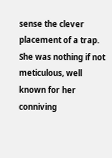sense the clever placement of a trap. She was nothing if not meticulous, well known for her conniving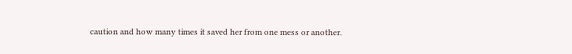caution and how many times it saved her from one mess or another.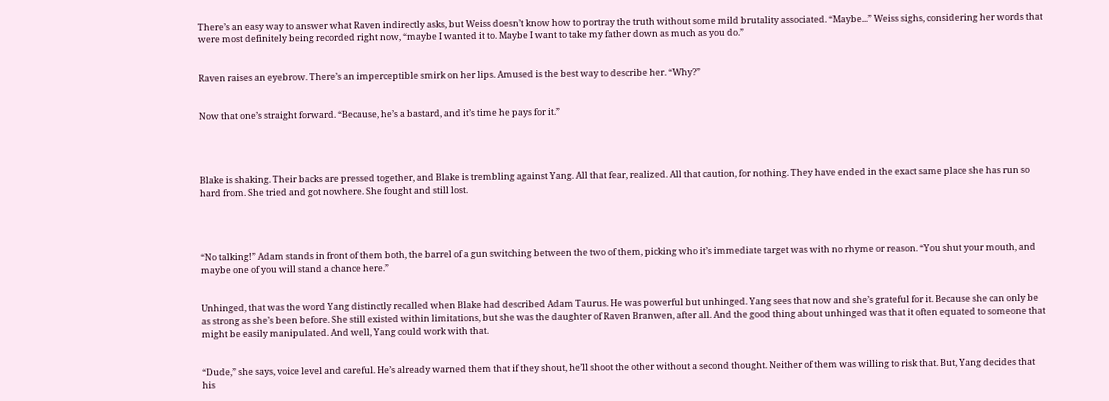There’s an easy way to answer what Raven indirectly asks, but Weiss doesn’t know how to portray the truth without some mild brutality associated. “Maybe...” Weiss sighs, considering her words that were most definitely being recorded right now, “maybe I wanted it to. Maybe I want to take my father down as much as you do.”


Raven raises an eyebrow. There’s an imperceptible smirk on her lips. Amused is the best way to describe her. “Why?”


Now that one’s straight forward. “Because, he’s a bastard, and it’s time he pays for it.”




Blake is shaking. Their backs are pressed together, and Blake is trembling against Yang. All that fear, realized. All that caution, for nothing. They have ended in the exact same place she has run so hard from. She tried and got nowhere. She fought and still lost.




“No talking!” Adam stands in front of them both, the barrel of a gun switching between the two of them, picking who it’s immediate target was with no rhyme or reason. “You shut your mouth, and maybe one of you will stand a chance here.”


Unhinged, that was the word Yang distinctly recalled when Blake had described Adam Taurus. He was powerful but unhinged. Yang sees that now and she’s grateful for it. Because she can only be as strong as she’s been before. She still existed within limitations, but she was the daughter of Raven Branwen, after all. And the good thing about unhinged was that it often equated to someone that might be easily manipulated. And well, Yang could work with that.


“Dude,” she says, voice level and careful. He’s already warned them that if they shout, he’ll shoot the other without a second thought. Neither of them was willing to risk that. But, Yang decides that his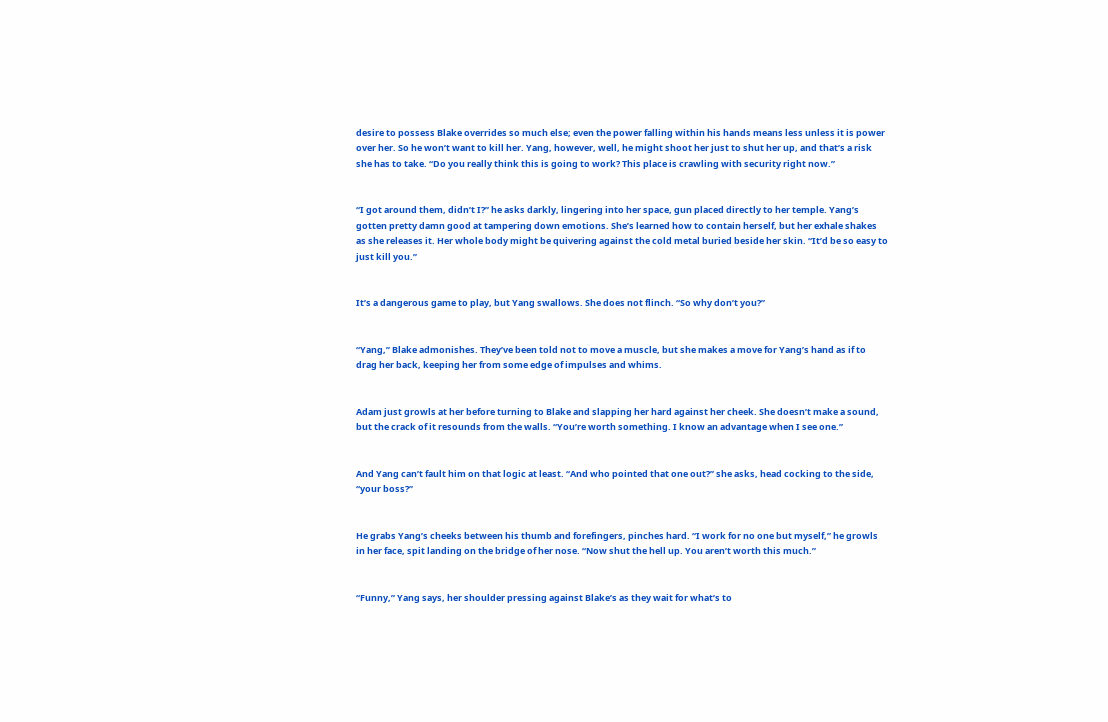desire to possess Blake overrides so much else; even the power falling within his hands means less unless it is power over her. So he won’t want to kill her. Yang, however, well, he might shoot her just to shut her up, and that’s a risk she has to take. “Do you really think this is going to work? This place is crawling with security right now.”


“I got around them, didn’t I?” he asks darkly, lingering into her space, gun placed directly to her temple. Yang’s gotten pretty damn good at tampering down emotions. She’s learned how to contain herself, but her exhale shakes as she releases it. Her whole body might be quivering against the cold metal buried beside her skin. “It’d be so easy to just kill you.”


It’s a dangerous game to play, but Yang swallows. She does not flinch. “So why don’t you?”


“Yang,” Blake admonishes. They’ve been told not to move a muscle, but she makes a move for Yang’s hand as if to drag her back, keeping her from some edge of impulses and whims.


Adam just growls at her before turning to Blake and slapping her hard against her cheek. She doesn’t make a sound, but the crack of it resounds from the walls. “You’re worth something. I know an advantage when I see one.”


And Yang can’t fault him on that logic at least. “And who pointed that one out?” she asks, head cocking to the side, “your boss?”


He grabs Yang’s cheeks between his thumb and forefingers, pinches hard. “I work for no one but myself,” he growls in her face, spit landing on the bridge of her nose. “Now shut the hell up. You aren’t worth this much.”


“Funny,” Yang says, her shoulder pressing against Blake’s as they wait for what’s to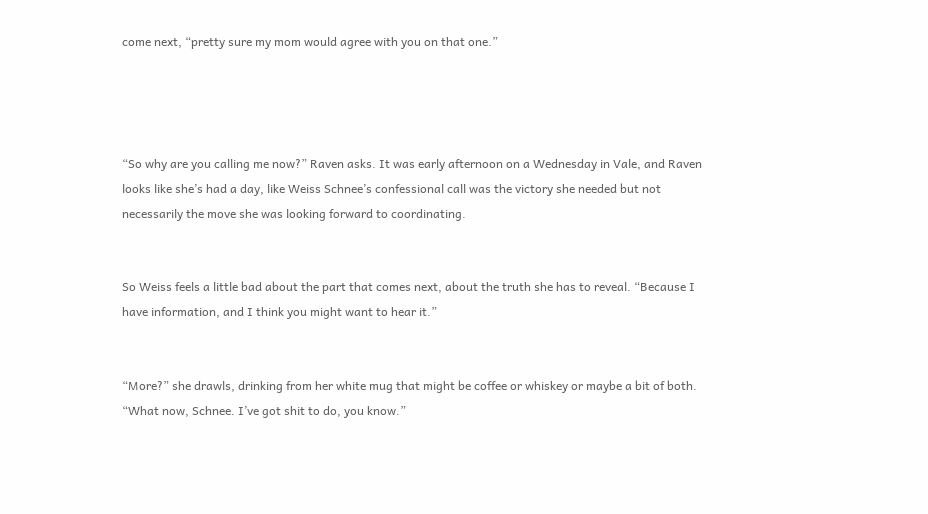come next, “pretty sure my mom would agree with you on that one.”




“So why are you calling me now?” Raven asks. It was early afternoon on a Wednesday in Vale, and Raven looks like she’s had a day, like Weiss Schnee’s confessional call was the victory she needed but not necessarily the move she was looking forward to coordinating.


So Weiss feels a little bad about the part that comes next, about the truth she has to reveal. “Because I have information, and I think you might want to hear it.”


“More?” she drawls, drinking from her white mug that might be coffee or whiskey or maybe a bit of both. “What now, Schnee. I’ve got shit to do, you know.”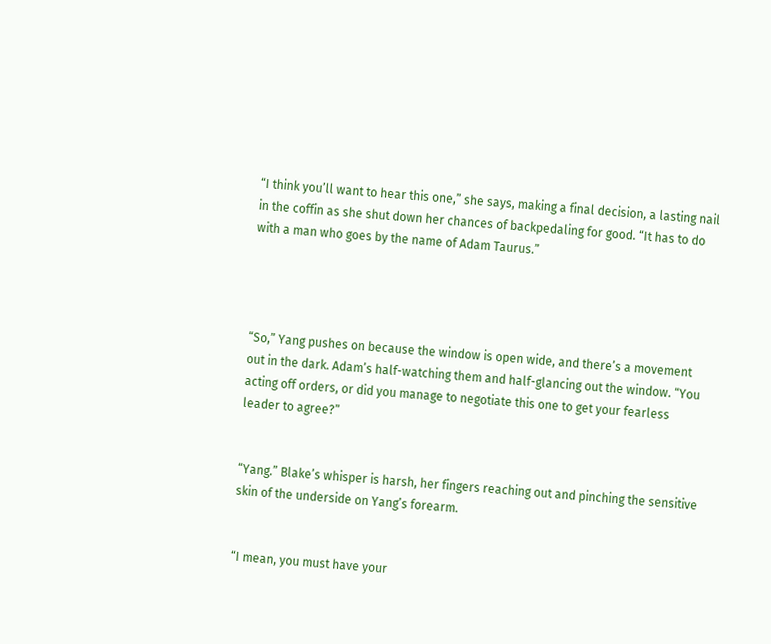“I think you’ll want to hear this one,” she says, making a final decision, a lasting nail in the coffin as she shut down her chances of backpedaling for good. “It has to do with a man who goes by the name of Adam Taurus.”




“So,” Yang pushes on because the window is open wide, and there’s a movement out in the dark. Adam’s half-watching them and half-glancing out the window. “You acting off orders, or did you manage to negotiate this one to get your fearless leader to agree?”


“Yang.” Blake’s whisper is harsh, her fingers reaching out and pinching the sensitive skin of the underside on Yang’s forearm.


“I mean, you must have your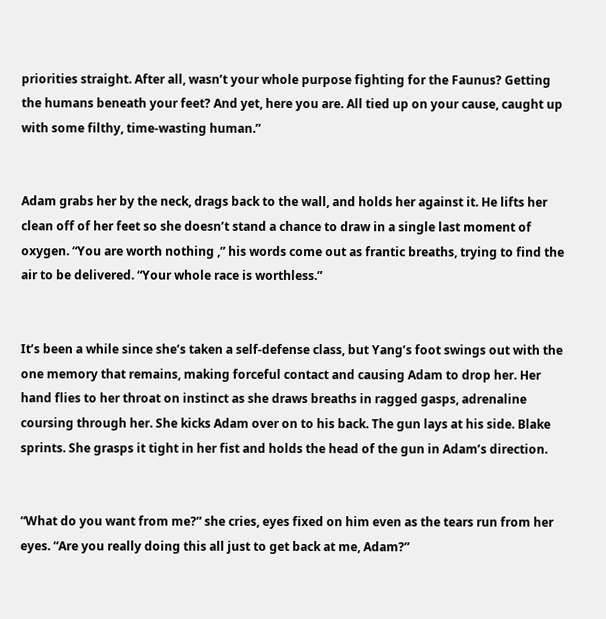priorities straight. After all, wasn’t your whole purpose fighting for the Faunus? Getting the humans beneath your feet? And yet, here you are. All tied up on your cause, caught up with some filthy, time-wasting human.”


Adam grabs her by the neck, drags back to the wall, and holds her against it. He lifts her clean off of her feet so she doesn’t stand a chance to draw in a single last moment of oxygen. “You are worth nothing ,” his words come out as frantic breaths, trying to find the air to be delivered. “Your whole race is worthless.”


It’s been a while since she’s taken a self-defense class, but Yang’s foot swings out with the one memory that remains, making forceful contact and causing Adam to drop her. Her hand flies to her throat on instinct as she draws breaths in ragged gasps, adrenaline coursing through her. She kicks Adam over on to his back. The gun lays at his side. Blake sprints. She grasps it tight in her fist and holds the head of the gun in Adam’s direction.


“What do you want from me?” she cries, eyes fixed on him even as the tears run from her eyes. “Are you really doing this all just to get back at me, Adam?”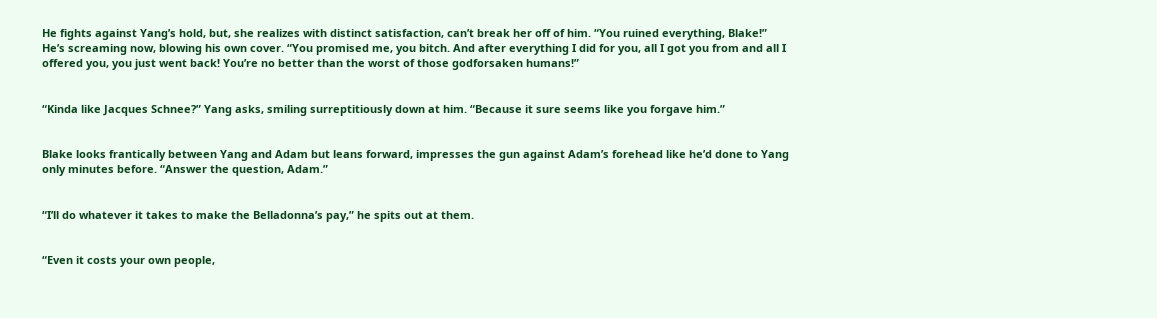He fights against Yang’s hold, but, she realizes with distinct satisfaction, can’t break her off of him. “You ruined everything, Blake!” He’s screaming now, blowing his own cover. “You promised me, you bitch. And after everything I did for you, all I got you from and all I offered you, you just went back! You’re no better than the worst of those godforsaken humans!”


“Kinda like Jacques Schnee?” Yang asks, smiling surreptitiously down at him. “Because it sure seems like you forgave him.”


Blake looks frantically between Yang and Adam but leans forward, impresses the gun against Adam’s forehead like he’d done to Yang only minutes before. “Answer the question, Adam.”


“I’ll do whatever it takes to make the Belladonna’s pay,” he spits out at them.


“Even it costs your own people,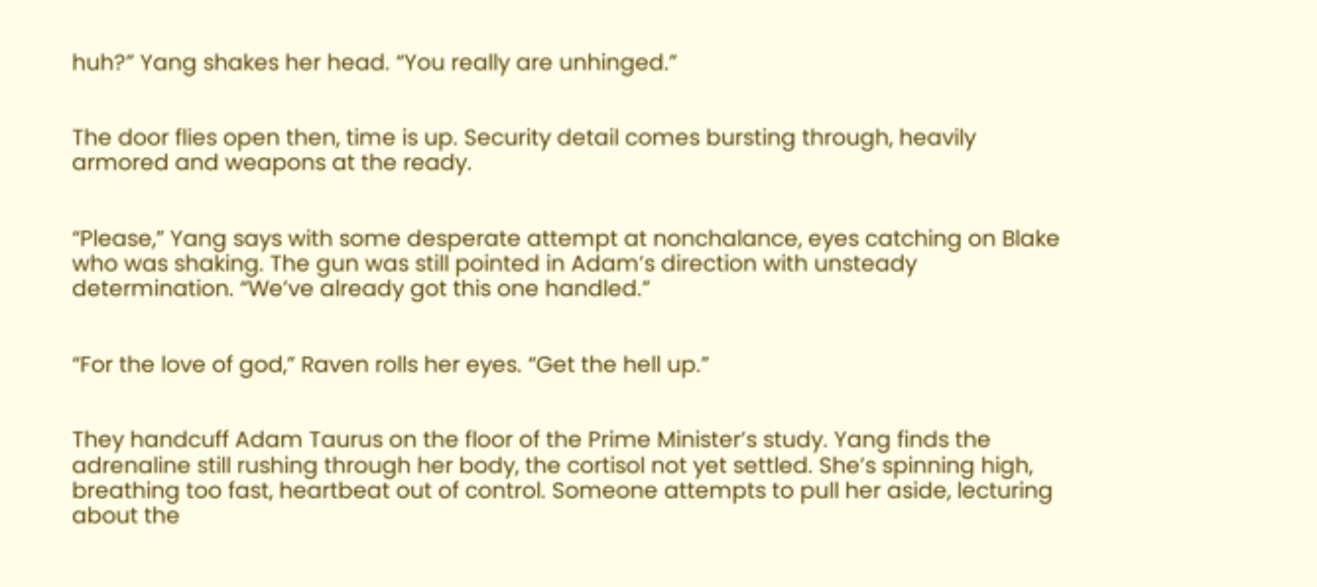huh?” Yang shakes her head. “You really are unhinged.”


The door flies open then, time is up. Security detail comes bursting through, heavily armored and weapons at the ready.


“Please,” Yang says with some desperate attempt at nonchalance, eyes catching on Blake who was shaking. The gun was still pointed in Adam’s direction with unsteady determination. “We’ve already got this one handled.”


“For the love of god,” Raven rolls her eyes. “Get the hell up.”


They handcuff Adam Taurus on the floor of the Prime Minister’s study. Yang finds the adrenaline still rushing through her body, the cortisol not yet settled. She’s spinning high, breathing too fast, heartbeat out of control. Someone attempts to pull her aside, lecturing about the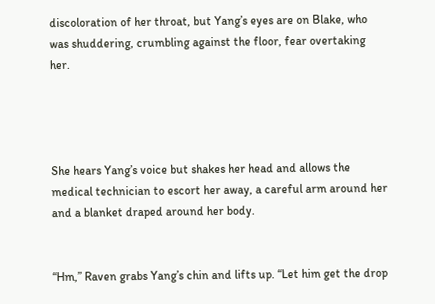discoloration of her throat, but Yang’s eyes are on Blake, who was shuddering, crumbling against the floor, fear overtaking her.




She hears Yang’s voice but shakes her head and allows the medical technician to escort her away, a careful arm around her and a blanket draped around her body.


“Hm,” Raven grabs Yang’s chin and lifts up. “Let him get the drop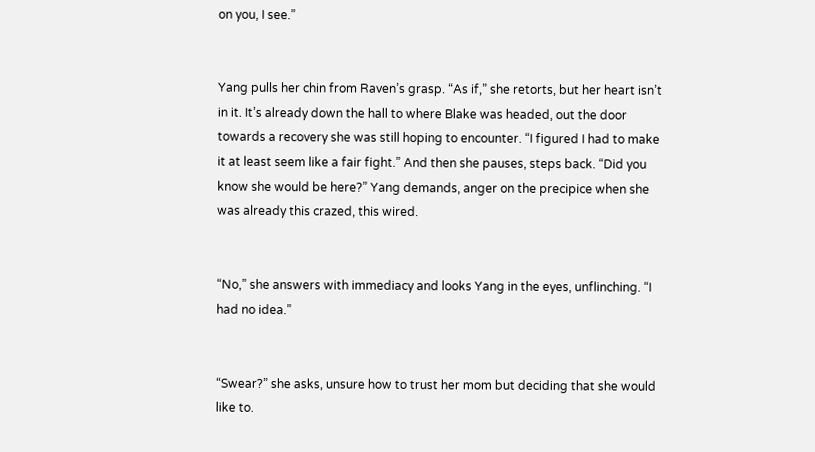on you, I see.”


Yang pulls her chin from Raven’s grasp. “As if,” she retorts, but her heart isn’t in it. It’s already down the hall to where Blake was headed, out the door towards a recovery she was still hoping to encounter. “I figured I had to make it at least seem like a fair fight.” And then she pauses, steps back. “Did you know she would be here?” Yang demands, anger on the precipice when she was already this crazed, this wired.


“No,” she answers with immediacy and looks Yang in the eyes, unflinching. “I had no idea.”


“Swear?” she asks, unsure how to trust her mom but deciding that she would like to.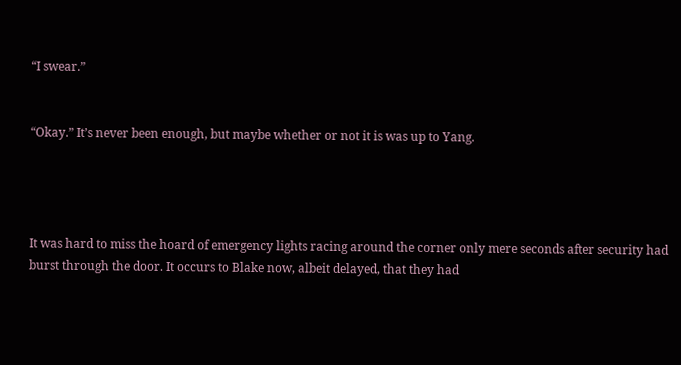“I swear.”


“Okay.” It’s never been enough, but maybe whether or not it is was up to Yang.




It was hard to miss the hoard of emergency lights racing around the corner only mere seconds after security had burst through the door. It occurs to Blake now, albeit delayed, that they had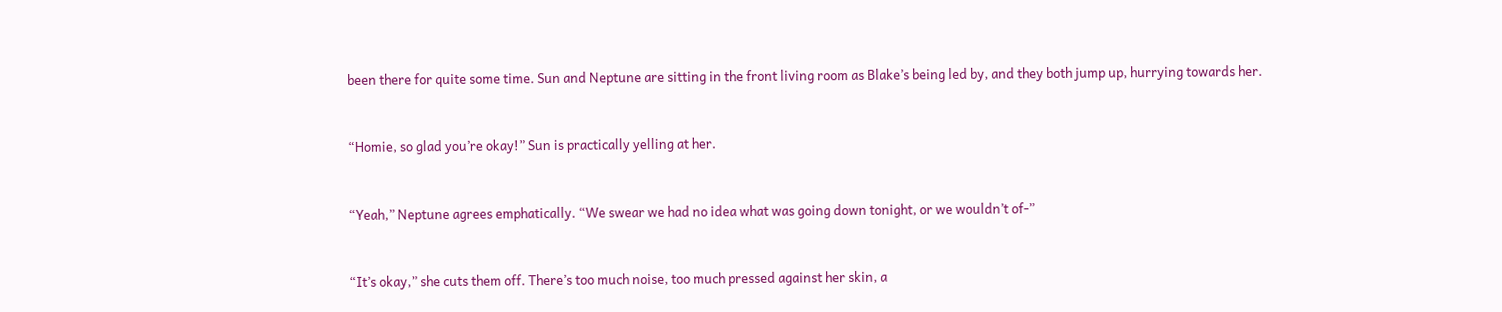been there for quite some time. Sun and Neptune are sitting in the front living room as Blake’s being led by, and they both jump up, hurrying towards her.


“Homie, so glad you’re okay!” Sun is practically yelling at her.


“Yeah,” Neptune agrees emphatically. “We swear we had no idea what was going down tonight, or we wouldn’t of-”


“It’s okay,” she cuts them off. There’s too much noise, too much pressed against her skin, a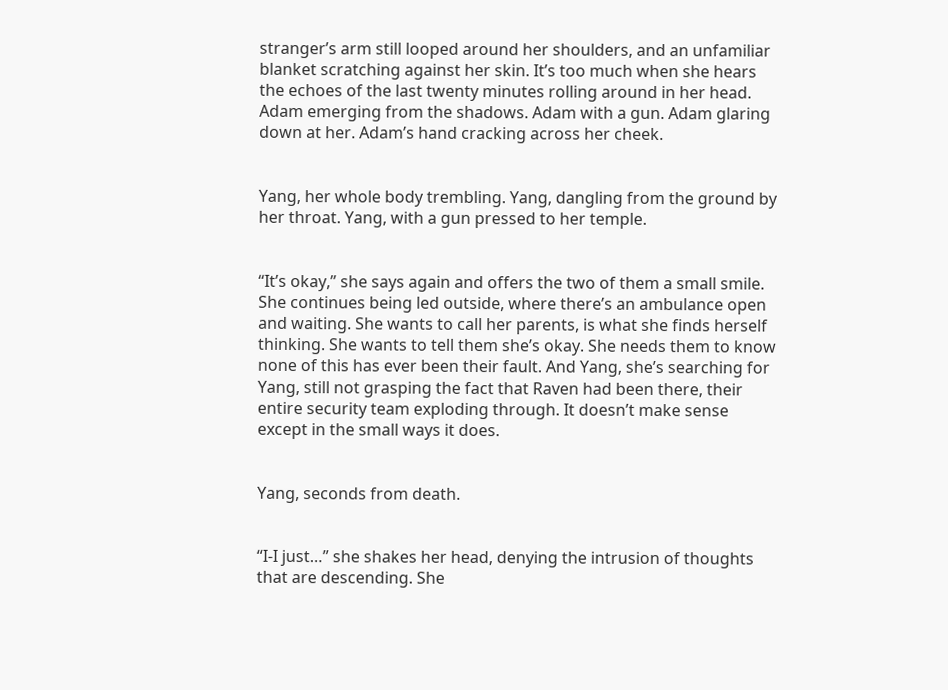stranger’s arm still looped around her shoulders, and an unfamiliar blanket scratching against her skin. It’s too much when she hears the echoes of the last twenty minutes rolling around in her head. Adam emerging from the shadows. Adam with a gun. Adam glaring down at her. Adam’s hand cracking across her cheek.


Yang, her whole body trembling. Yang, dangling from the ground by her throat. Yang, with a gun pressed to her temple.


“It’s okay,” she says again and offers the two of them a small smile. She continues being led outside, where there’s an ambulance open and waiting. She wants to call her parents, is what she finds herself thinking. She wants to tell them she’s okay. She needs them to know none of this has ever been their fault. And Yang, she’s searching for Yang, still not grasping the fact that Raven had been there, their entire security team exploding through. It doesn’t make sense except in the small ways it does.


Yang, seconds from death.


“I-I just…” she shakes her head, denying the intrusion of thoughts that are descending. She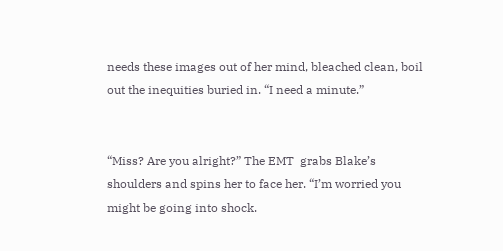needs these images out of her mind, bleached clean, boil out the inequities buried in. “I need a minute.”


“Miss? Are you alright?” The EMT  grabs Blake’s shoulders and spins her to face her. “I’m worried you might be going into shock.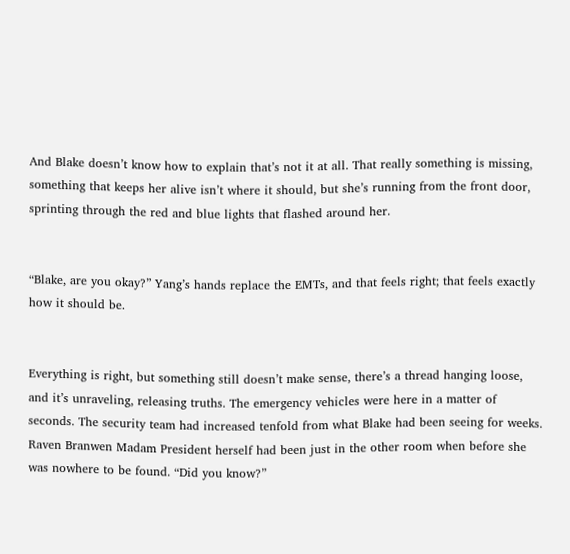And Blake doesn’t know how to explain that’s not it at all. That really something is missing, something that keeps her alive isn’t where it should, but she’s running from the front door, sprinting through the red and blue lights that flashed around her.


“Blake, are you okay?” Yang’s hands replace the EMTs, and that feels right; that feels exactly how it should be.


Everything is right, but something still doesn’t make sense, there’s a thread hanging loose, and it’s unraveling, releasing truths. The emergency vehicles were here in a matter of seconds. The security team had increased tenfold from what Blake had been seeing for weeks. Raven Branwen Madam President herself had been just in the other room when before she was nowhere to be found. “Did you know?”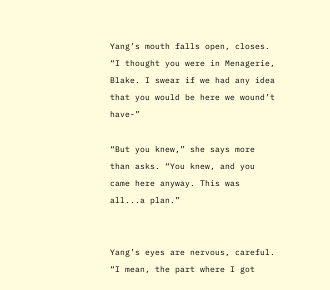Yang’s mouth falls open, closes. “I thought you were in Menagerie, Blake. I swear if we had any idea that you would be here we wound’t have-”

“But you knew,” she says more than asks. “You knew, and you came here anyway. This was all...a plan.”


Yang’s eyes are nervous, careful. “I mean, the part where I got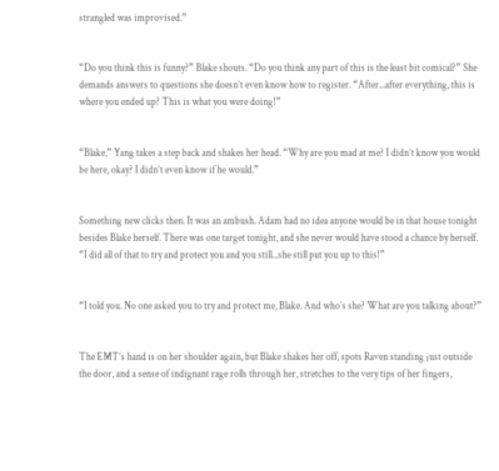strangled was improvised.”


“Do you think this is funny?” Blake shouts. “Do you think any part of this is the least bit comical?” She demands answers to questions she doesn’t even know how to register. “After...after everything, this is where you ended up? This is what you were doing!”


“Blake,” Yang takes a step back and shakes her head. “Why are you mad at me? I didn’t know you would be here, okay? I didn’t even know if he would.”


Something new clicks then. It was an ambush. Adam had no idea anyone would be in that house tonight besides Blake herself. There was one target tonight, and she never would have stood a chance by herself. “I did all of that to try and protect you and you still...she still put you up to this!”


“I told you. No one asked you to try and protect me, Blake. And who’s she? What are you talking about?”


The EMT’s hand is on her shoulder again, but Blake shakes her off, spots Raven standing just outside the door, and a sense of indignant rage rolls through her, stretches to the very tips of her fingers,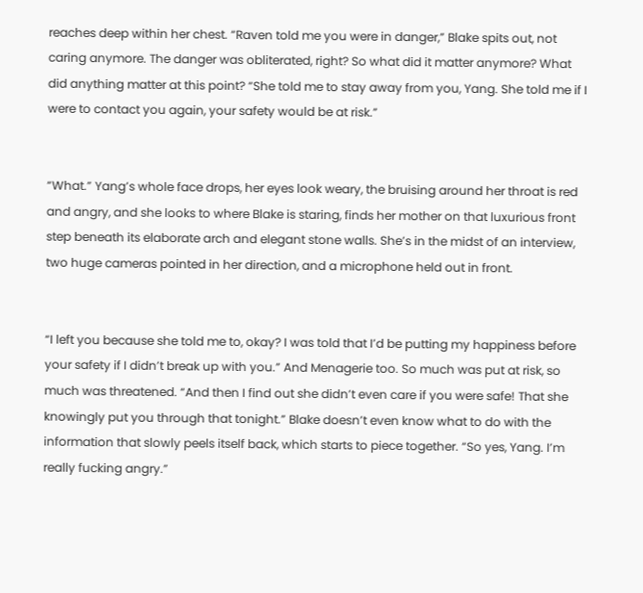reaches deep within her chest. “Raven told me you were in danger,” Blake spits out, not caring anymore. The danger was obliterated, right? So what did it matter anymore? What did anything matter at this point? “She told me to stay away from you, Yang. She told me if I were to contact you again, your safety would be at risk.”


“What.” Yang’s whole face drops, her eyes look weary, the bruising around her throat is red and angry, and she looks to where Blake is staring, finds her mother on that luxurious front step beneath its elaborate arch and elegant stone walls. She’s in the midst of an interview, two huge cameras pointed in her direction, and a microphone held out in front.


“I left you because she told me to, okay? I was told that I’d be putting my happiness before your safety if I didn’t break up with you.” And Menagerie too. So much was put at risk, so much was threatened. “And then I find out she didn’t even care if you were safe! That she knowingly put you through that tonight.” Blake doesn’t even know what to do with the information that slowly peels itself back, which starts to piece together. “So yes, Yang. I’m really fucking angry.”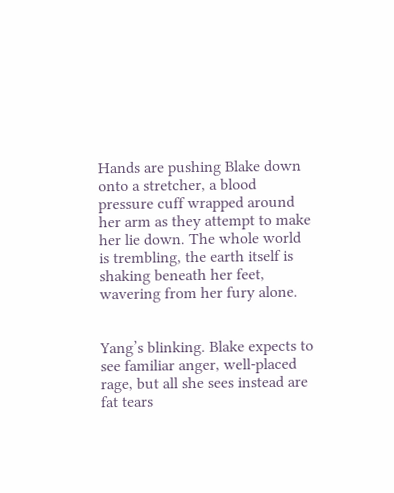Hands are pushing Blake down onto a stretcher, a blood pressure cuff wrapped around her arm as they attempt to make her lie down. The whole world is trembling, the earth itself is shaking beneath her feet, wavering from her fury alone.


Yang’s blinking. Blake expects to see familiar anger, well-placed rage, but all she sees instead are fat tears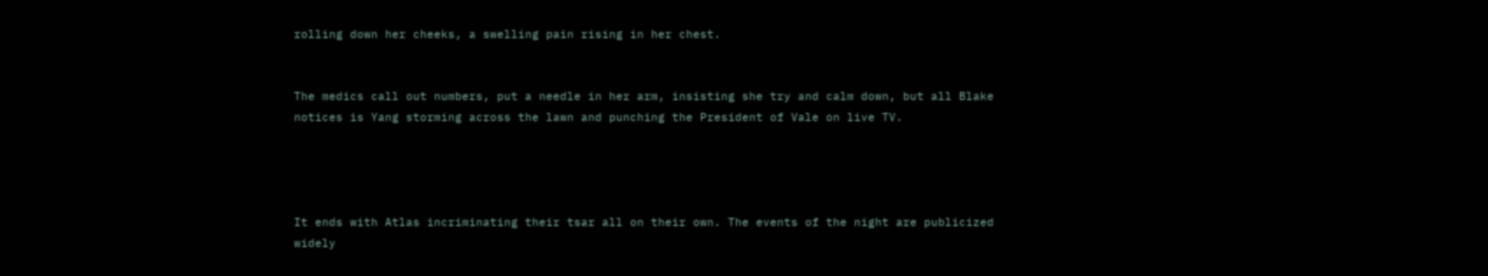rolling down her cheeks, a swelling pain rising in her chest.


The medics call out numbers, put a needle in her arm, insisting she try and calm down, but all Blake notices is Yang storming across the lawn and punching the President of Vale on live TV.




It ends with Atlas incriminating their tsar all on their own. The events of the night are publicized widely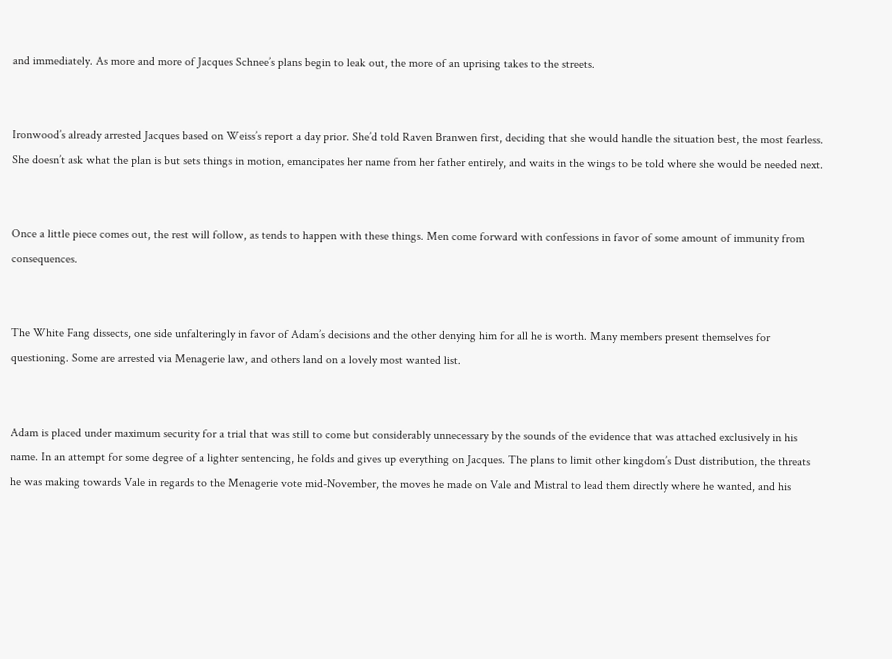and immediately. As more and more of Jacques Schnee’s plans begin to leak out, the more of an uprising takes to the streets.


Ironwood’s already arrested Jacques based on Weiss’s report a day prior. She’d told Raven Branwen first, deciding that she would handle the situation best, the most fearless. She doesn’t ask what the plan is but sets things in motion, emancipates her name from her father entirely, and waits in the wings to be told where she would be needed next.


Once a little piece comes out, the rest will follow, as tends to happen with these things. Men come forward with confessions in favor of some amount of immunity from consequences.


The White Fang dissects, one side unfalteringly in favor of Adam’s decisions and the other denying him for all he is worth. Many members present themselves for questioning. Some are arrested via Menagerie law, and others land on a lovely most wanted list.


Adam is placed under maximum security for a trial that was still to come but considerably unnecessary by the sounds of the evidence that was attached exclusively in his name. In an attempt for some degree of a lighter sentencing, he folds and gives up everything on Jacques. The plans to limit other kingdom’s Dust distribution, the threats he was making towards Vale in regards to the Menagerie vote mid-November, the moves he made on Vale and Mistral to lead them directly where he wanted, and his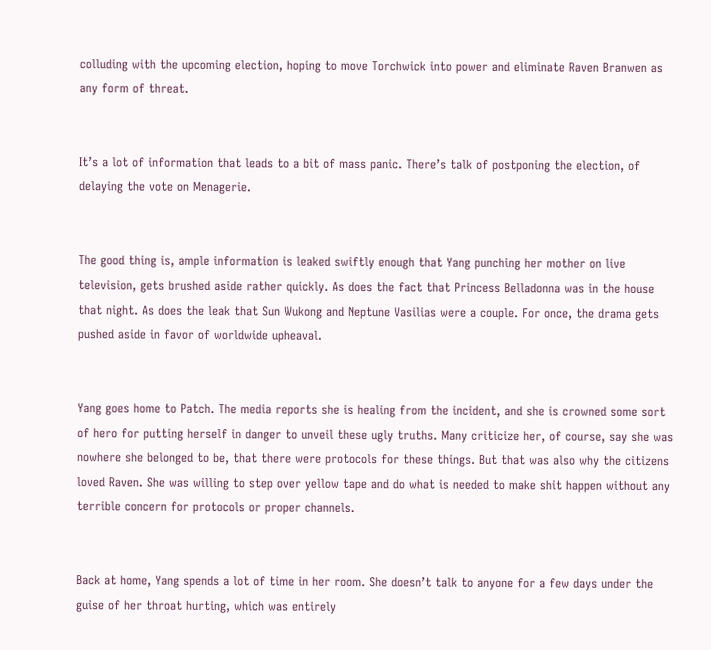colluding with the upcoming election, hoping to move Torchwick into power and eliminate Raven Branwen as any form of threat.


It’s a lot of information that leads to a bit of mass panic. There’s talk of postponing the election, of delaying the vote on Menagerie.


The good thing is, ample information is leaked swiftly enough that Yang punching her mother on live television, gets brushed aside rather quickly. As does the fact that Princess Belladonna was in the house that night. As does the leak that Sun Wukong and Neptune Vasilias were a couple. For once, the drama gets pushed aside in favor of worldwide upheaval.


Yang goes home to Patch. The media reports she is healing from the incident, and she is crowned some sort of hero for putting herself in danger to unveil these ugly truths. Many criticize her, of course, say she was nowhere she belonged to be, that there were protocols for these things. But that was also why the citizens loved Raven. She was willing to step over yellow tape and do what is needed to make shit happen without any terrible concern for protocols or proper channels.


Back at home, Yang spends a lot of time in her room. She doesn’t talk to anyone for a few days under the guise of her throat hurting, which was entirely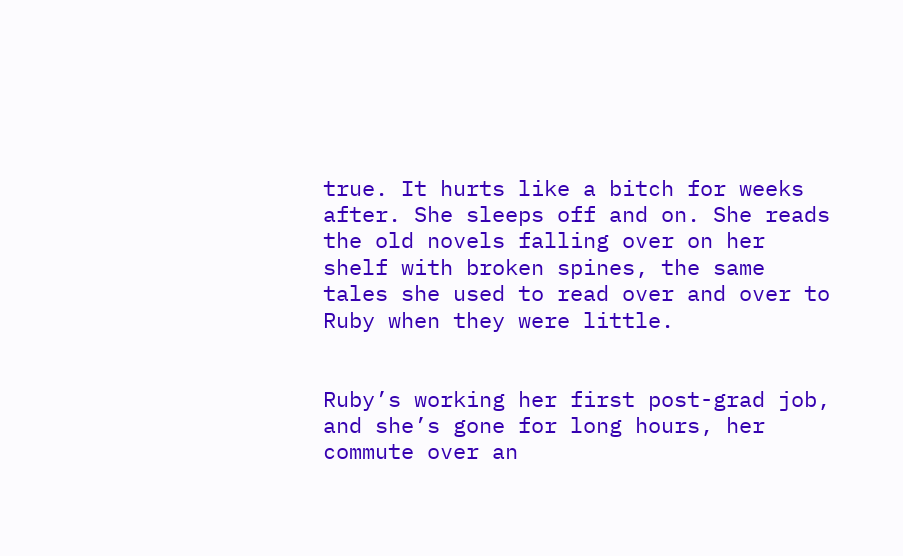true. It hurts like a bitch for weeks after. She sleeps off and on. She reads the old novels falling over on her shelf with broken spines, the same tales she used to read over and over to Ruby when they were little.


Ruby’s working her first post-grad job, and she’s gone for long hours, her commute over an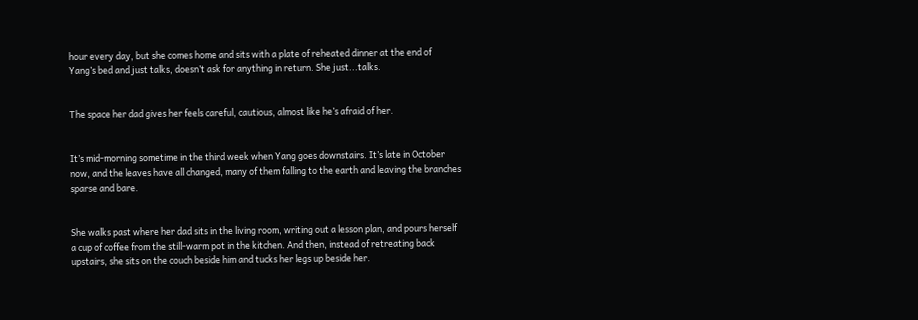hour every day, but she comes home and sits with a plate of reheated dinner at the end of Yang’s bed and just talks, doesn’t ask for anything in return. She just...talks.


The space her dad gives her feels careful, cautious, almost like he’s afraid of her.


It’s mid-morning sometime in the third week when Yang goes downstairs. It’s late in October now, and the leaves have all changed, many of them falling to the earth and leaving the branches sparse and bare.


She walks past where her dad sits in the living room, writing out a lesson plan, and pours herself a cup of coffee from the still-warm pot in the kitchen. And then, instead of retreating back upstairs, she sits on the couch beside him and tucks her legs up beside her.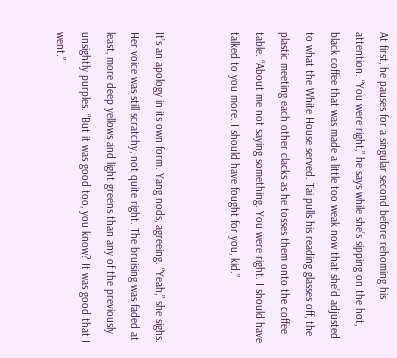At first, he pauses for a singular second before rehoming his attention. “You were right,” he says while she’s sipping on the hot, black coffee that was made a little too weak now that she’d adjusted to what the White House served. Tai pulls his reading glasses off, the plastic meeting each other clacks as he tosses them onto the coffee table. “About me not saying something. You were right. I should have talked to you more. I should have fought for you, kid.”


It’s an apology in its own form. Yang nods, agreeing. “Yeah,” she sighs. Her voice was still scratchy, not quite right. The bruising was faded at least, more deep yellows and light greens than any of the previously unsightly purples. “But it was good too, you know? It was good that I went.”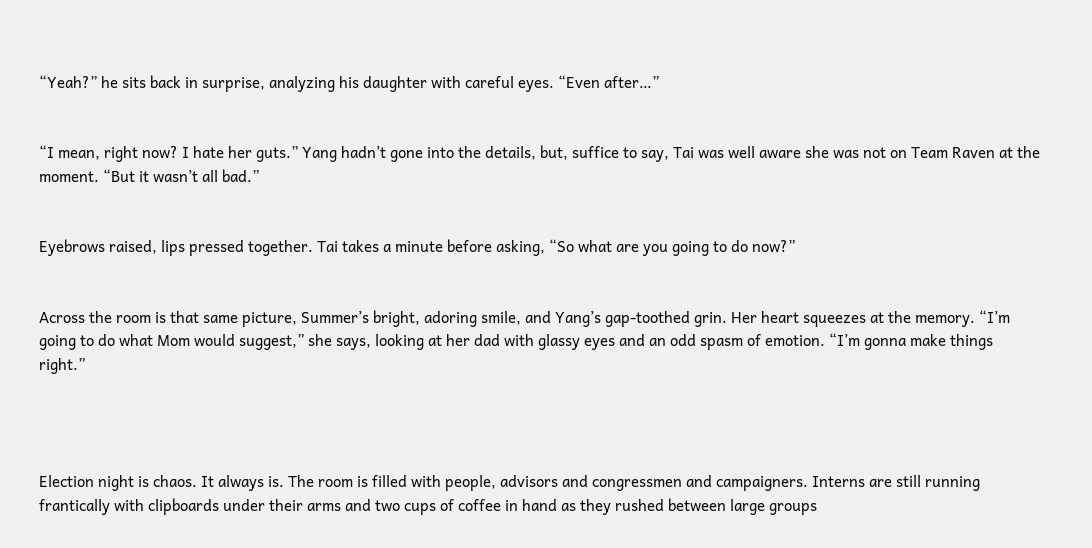“Yeah?” he sits back in surprise, analyzing his daughter with careful eyes. “Even after…”


“I mean, right now? I hate her guts.” Yang hadn’t gone into the details, but, suffice to say, Tai was well aware she was not on Team Raven at the moment. “But it wasn’t all bad.”


Eyebrows raised, lips pressed together. Tai takes a minute before asking, “So what are you going to do now?”


Across the room is that same picture, Summer’s bright, adoring smile, and Yang’s gap-toothed grin. Her heart squeezes at the memory. “I’m going to do what Mom would suggest,” she says, looking at her dad with glassy eyes and an odd spasm of emotion. “I’m gonna make things right.”




Election night is chaos. It always is. The room is filled with people, advisors and congressmen and campaigners. Interns are still running frantically with clipboards under their arms and two cups of coffee in hand as they rushed between large groups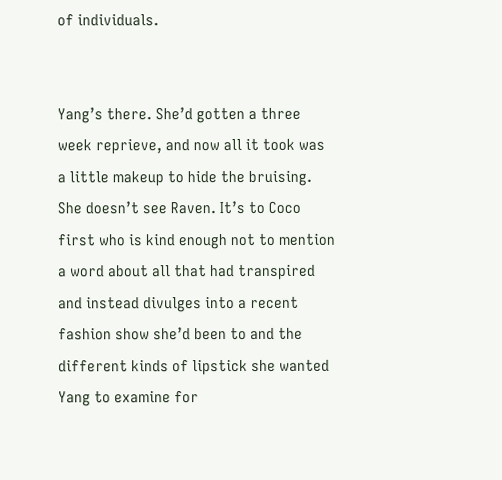of individuals.


Yang’s there. She’d gotten a three week reprieve, and now all it took was a little makeup to hide the bruising. She doesn’t see Raven. It’s to Coco first who is kind enough not to mention a word about all that had transpired and instead divulges into a recent fashion show she’d been to and the different kinds of lipstick she wanted Yang to examine for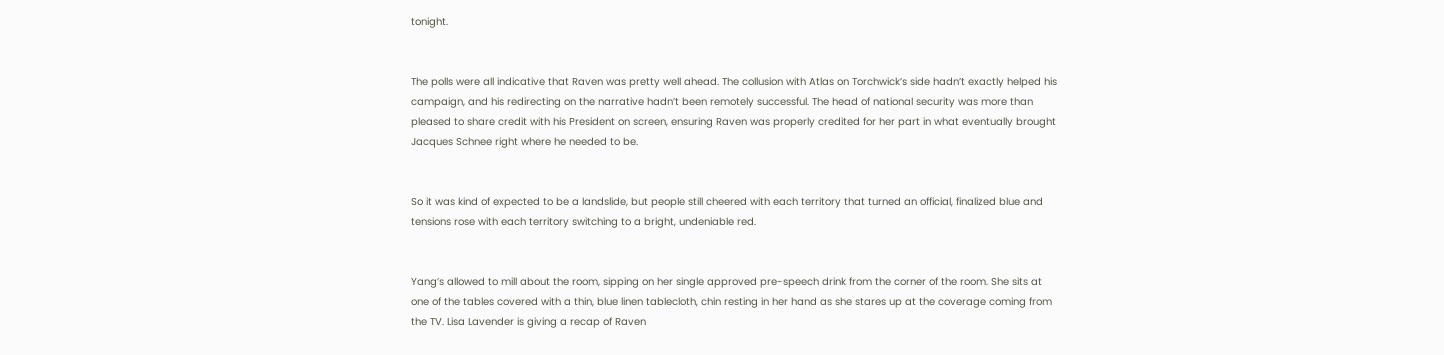tonight.


The polls were all indicative that Raven was pretty well ahead. The collusion with Atlas on Torchwick’s side hadn’t exactly helped his campaign, and his redirecting on the narrative hadn’t been remotely successful. The head of national security was more than pleased to share credit with his President on screen, ensuring Raven was properly credited for her part in what eventually brought Jacques Schnee right where he needed to be.


So it was kind of expected to be a landslide, but people still cheered with each territory that turned an official, finalized blue and tensions rose with each territory switching to a bright, undeniable red.


Yang’s allowed to mill about the room, sipping on her single approved pre-speech drink from the corner of the room. She sits at one of the tables covered with a thin, blue linen tablecloth, chin resting in her hand as she stares up at the coverage coming from the TV. Lisa Lavender is giving a recap of Raven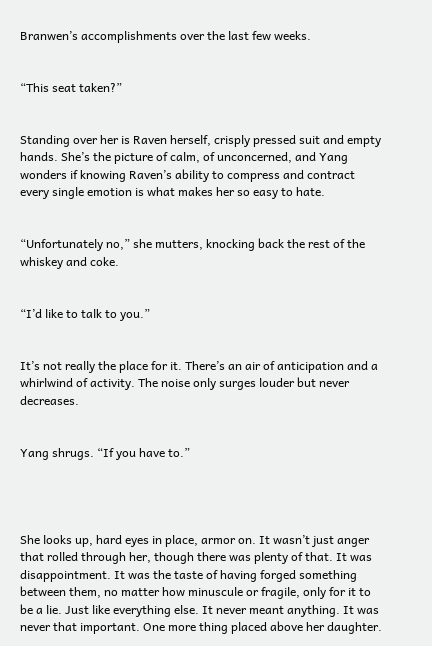Branwen’s accomplishments over the last few weeks.


“This seat taken?”


Standing over her is Raven herself, crisply pressed suit and empty hands. She’s the picture of calm, of unconcerned, and Yang wonders if knowing Raven’s ability to compress and contract every single emotion is what makes her so easy to hate.


“Unfortunately no,” she mutters, knocking back the rest of the whiskey and coke.


“I’d like to talk to you.”


It’s not really the place for it. There’s an air of anticipation and a whirlwind of activity. The noise only surges louder but never decreases.


Yang shrugs. “If you have to.”




She looks up, hard eyes in place, armor on. It wasn’t just anger that rolled through her, though there was plenty of that. It was disappointment. It was the taste of having forged something between them, no matter how minuscule or fragile, only for it to be a lie. Just like everything else. It never meant anything. It was never that important. One more thing placed above her daughter.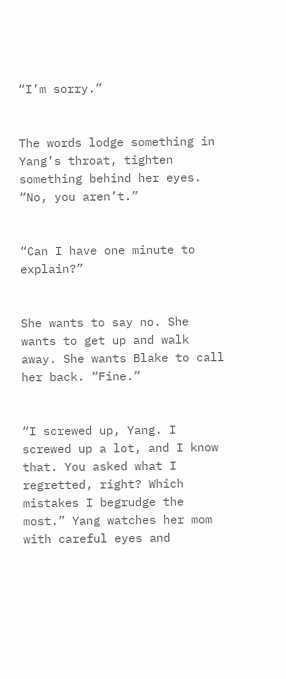“I’m sorry.”


The words lodge something in Yang’s throat, tighten something behind her eyes. “No, you aren’t.”


“Can I have one minute to explain?”


She wants to say no. She wants to get up and walk away. She wants Blake to call her back. “Fine.”


“I screwed up, Yang. I screwed up a lot, and I know that. You asked what I regretted, right? Which mistakes I begrudge the most.” Yang watches her mom with careful eyes and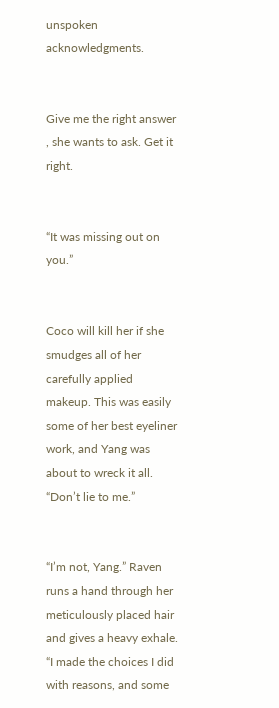unspoken acknowledgments.


Give me the right answer , she wants to ask. Get it right.


“It was missing out on you.”


Coco will kill her if she smudges all of her carefully applied makeup. This was easily some of her best eyeliner work, and Yang was about to wreck it all. “Don’t lie to me.”


“I’m not, Yang.” Raven runs a hand through her meticulously placed hair and gives a heavy exhale. “I made the choices I did with reasons, and some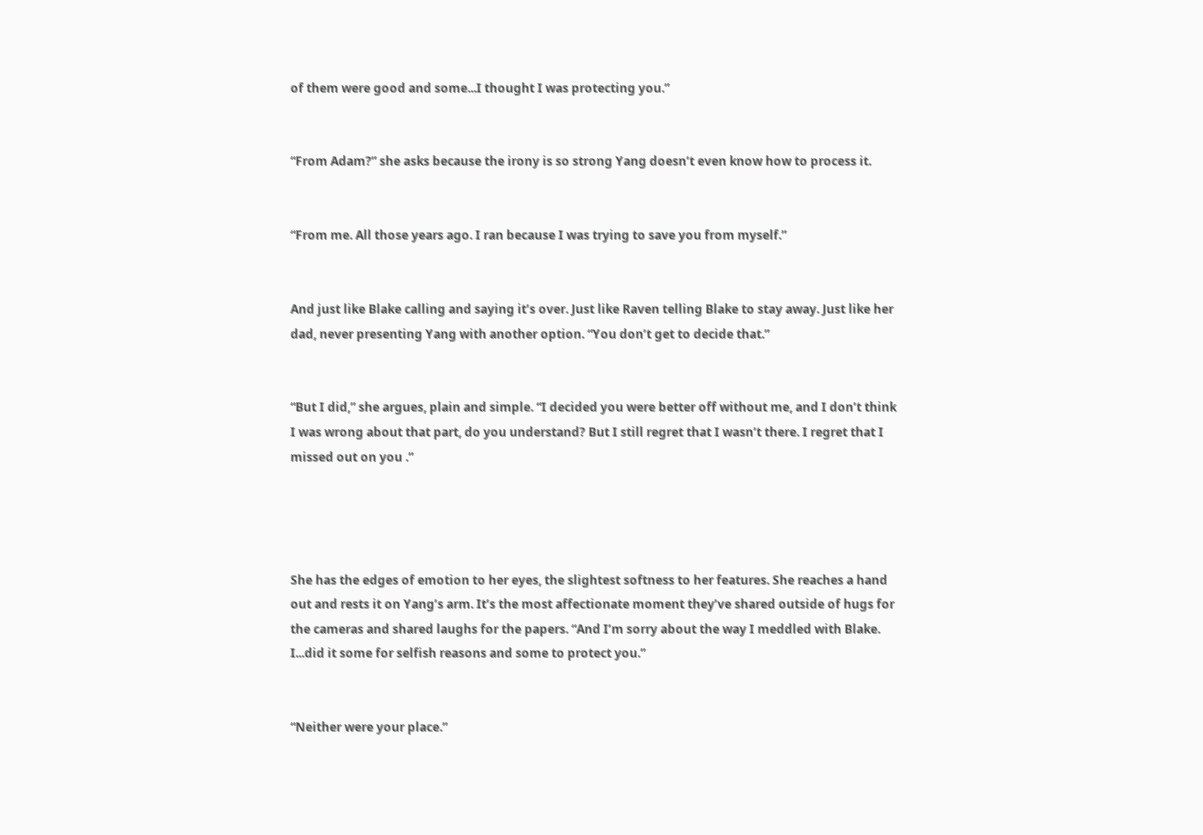of them were good and some...I thought I was protecting you.”


“From Adam?” she asks because the irony is so strong Yang doesn’t even know how to process it.


“From me. All those years ago. I ran because I was trying to save you from myself.”


And just like Blake calling and saying it’s over. Just like Raven telling Blake to stay away. Just like her dad, never presenting Yang with another option. “You don’t get to decide that.”


“But I did,” she argues, plain and simple. “I decided you were better off without me, and I don’t think I was wrong about that part, do you understand? But I still regret that I wasn’t there. I regret that I missed out on you .”




She has the edges of emotion to her eyes, the slightest softness to her features. She reaches a hand out and rests it on Yang’s arm. It’s the most affectionate moment they’ve shared outside of hugs for the cameras and shared laughs for the papers. “And I’m sorry about the way I meddled with Blake. I...did it some for selfish reasons and some to protect you.”


“Neither were your place.”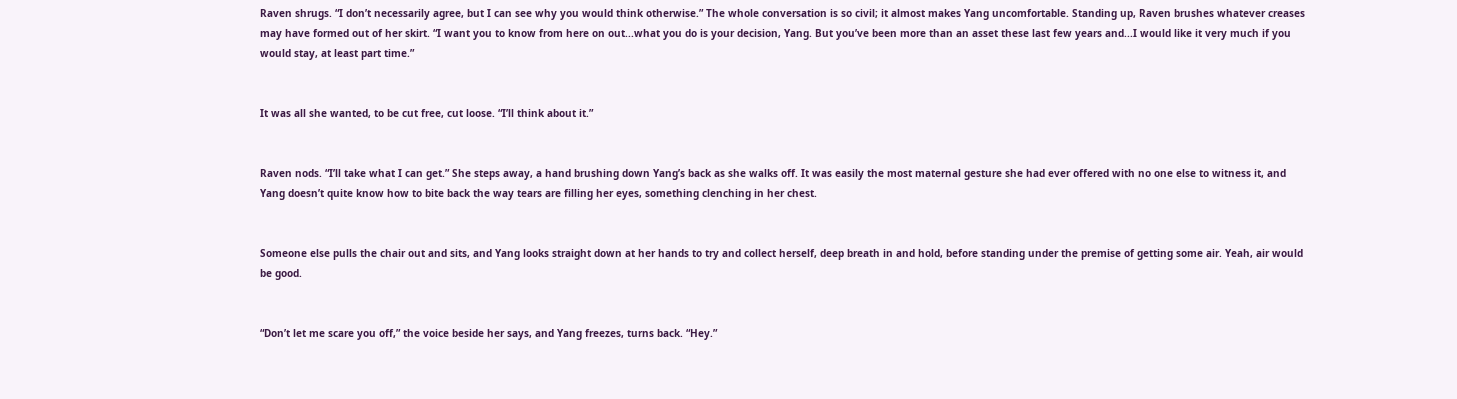Raven shrugs. “I don’t necessarily agree, but I can see why you would think otherwise.” The whole conversation is so civil; it almost makes Yang uncomfortable. Standing up, Raven brushes whatever creases may have formed out of her skirt. “I want you to know from here on out...what you do is your decision, Yang. But you’ve been more than an asset these last few years and...I would like it very much if you would stay, at least part time.”


It was all she wanted, to be cut free, cut loose. “I’ll think about it.”


Raven nods. “I’ll take what I can get.” She steps away, a hand brushing down Yang’s back as she walks off. It was easily the most maternal gesture she had ever offered with no one else to witness it, and Yang doesn’t quite know how to bite back the way tears are filling her eyes, something clenching in her chest.


Someone else pulls the chair out and sits, and Yang looks straight down at her hands to try and collect herself, deep breath in and hold, before standing under the premise of getting some air. Yeah, air would be good.


“Don’t let me scare you off,” the voice beside her says, and Yang freezes, turns back. “Hey.”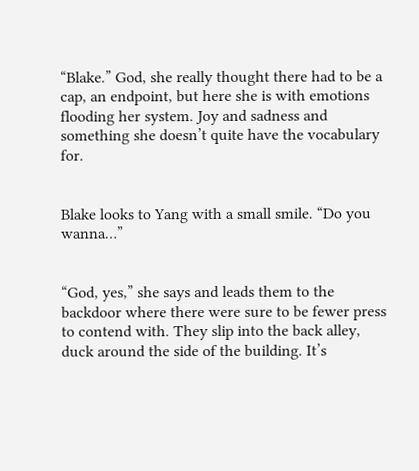“Blake.” God, she really thought there had to be a cap, an endpoint, but here she is with emotions flooding her system. Joy and sadness and something she doesn’t quite have the vocabulary for.


Blake looks to Yang with a small smile. “Do you wanna…”


“God, yes,” she says and leads them to the backdoor where there were sure to be fewer press to contend with. They slip into the back alley, duck around the side of the building. It’s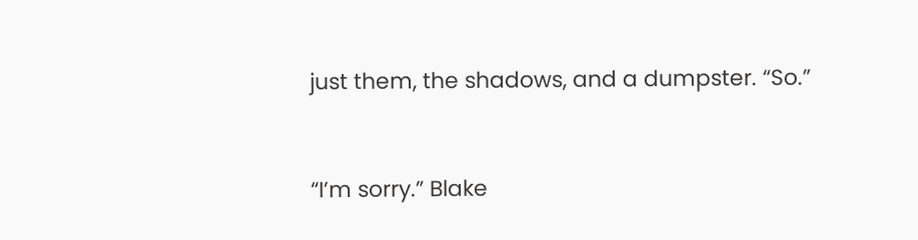just them, the shadows, and a dumpster. “So.”


“I’m sorry.” Blake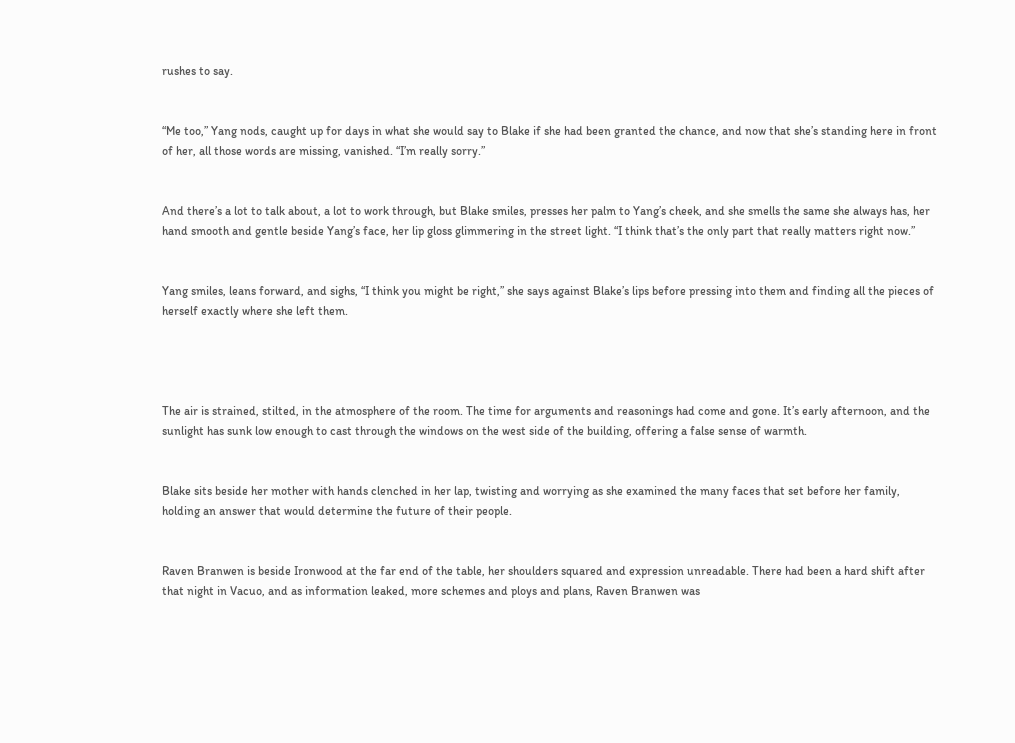rushes to say.


“Me too,” Yang nods, caught up for days in what she would say to Blake if she had been granted the chance, and now that she’s standing here in front of her, all those words are missing, vanished. “I’m really sorry.”


And there’s a lot to talk about, a lot to work through, but Blake smiles, presses her palm to Yang’s cheek, and she smells the same she always has, her hand smooth and gentle beside Yang’s face, her lip gloss glimmering in the street light. “I think that’s the only part that really matters right now.”


Yang smiles, leans forward, and sighs, “I think you might be right,” she says against Blake’s lips before pressing into them and finding all the pieces of herself exactly where she left them.




The air is strained, stilted, in the atmosphere of the room. The time for arguments and reasonings had come and gone. It’s early afternoon, and the sunlight has sunk low enough to cast through the windows on the west side of the building, offering a false sense of warmth.


Blake sits beside her mother with hands clenched in her lap, twisting and worrying as she examined the many faces that set before her family, holding an answer that would determine the future of their people.


Raven Branwen is beside Ironwood at the far end of the table, her shoulders squared and expression unreadable. There had been a hard shift after that night in Vacuo, and as information leaked, more schemes and ploys and plans, Raven Branwen was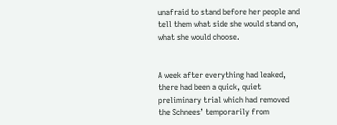unafraid to stand before her people and tell them what side she would stand on, what she would choose.


A week after everything had leaked, there had been a quick, quiet preliminary trial which had removed the Schnees’ temporarily from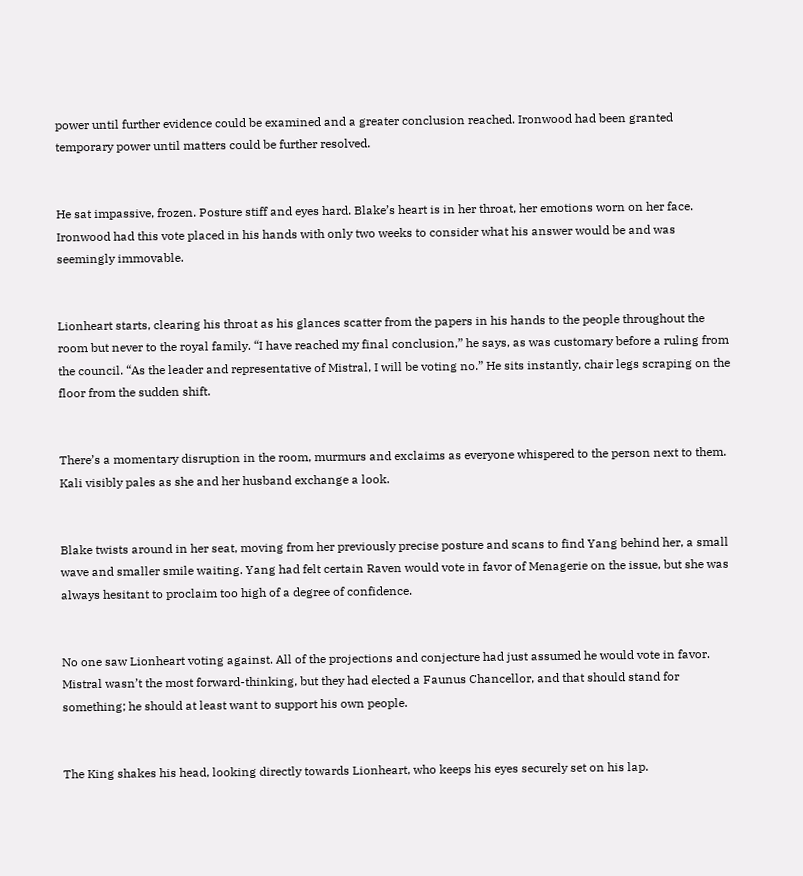power until further evidence could be examined and a greater conclusion reached. Ironwood had been granted temporary power until matters could be further resolved.


He sat impassive, frozen. Posture stiff and eyes hard. Blake’s heart is in her throat, her emotions worn on her face. Ironwood had this vote placed in his hands with only two weeks to consider what his answer would be and was seemingly immovable.


Lionheart starts, clearing his throat as his glances scatter from the papers in his hands to the people throughout the room but never to the royal family. “I have reached my final conclusion,” he says, as was customary before a ruling from the council. “As the leader and representative of Mistral, I will be voting no.” He sits instantly, chair legs scraping on the floor from the sudden shift.


There’s a momentary disruption in the room, murmurs and exclaims as everyone whispered to the person next to them. Kali visibly pales as she and her husband exchange a look.


Blake twists around in her seat, moving from her previously precise posture and scans to find Yang behind her, a small wave and smaller smile waiting. Yang had felt certain Raven would vote in favor of Menagerie on the issue, but she was always hesitant to proclaim too high of a degree of confidence.


No one saw Lionheart voting against. All of the projections and conjecture had just assumed he would vote in favor. Mistral wasn’t the most forward-thinking, but they had elected a Faunus Chancellor, and that should stand for something; he should at least want to support his own people.


The King shakes his head, looking directly towards Lionheart, who keeps his eyes securely set on his lap.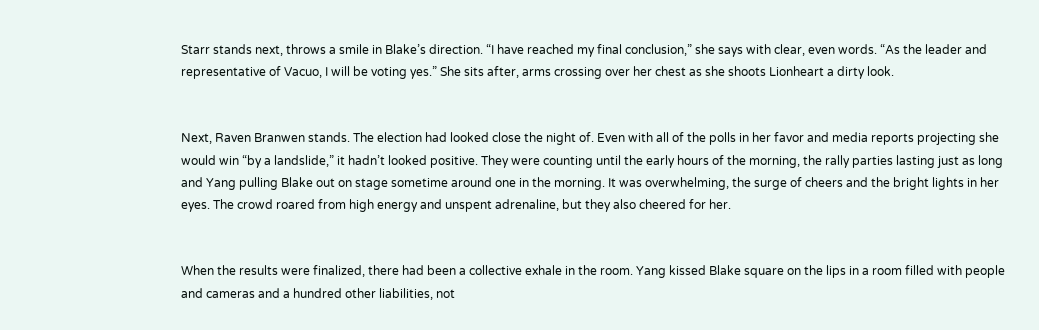Starr stands next, throws a smile in Blake’s direction. “I have reached my final conclusion,” she says with clear, even words. “As the leader and representative of Vacuo, I will be voting yes.” She sits after, arms crossing over her chest as she shoots Lionheart a dirty look.


Next, Raven Branwen stands. The election had looked close the night of. Even with all of the polls in her favor and media reports projecting she would win “by a landslide,” it hadn’t looked positive. They were counting until the early hours of the morning, the rally parties lasting just as long and Yang pulling Blake out on stage sometime around one in the morning. It was overwhelming, the surge of cheers and the bright lights in her eyes. The crowd roared from high energy and unspent adrenaline, but they also cheered for her.


When the results were finalized, there had been a collective exhale in the room. Yang kissed Blake square on the lips in a room filled with people and cameras and a hundred other liabilities, not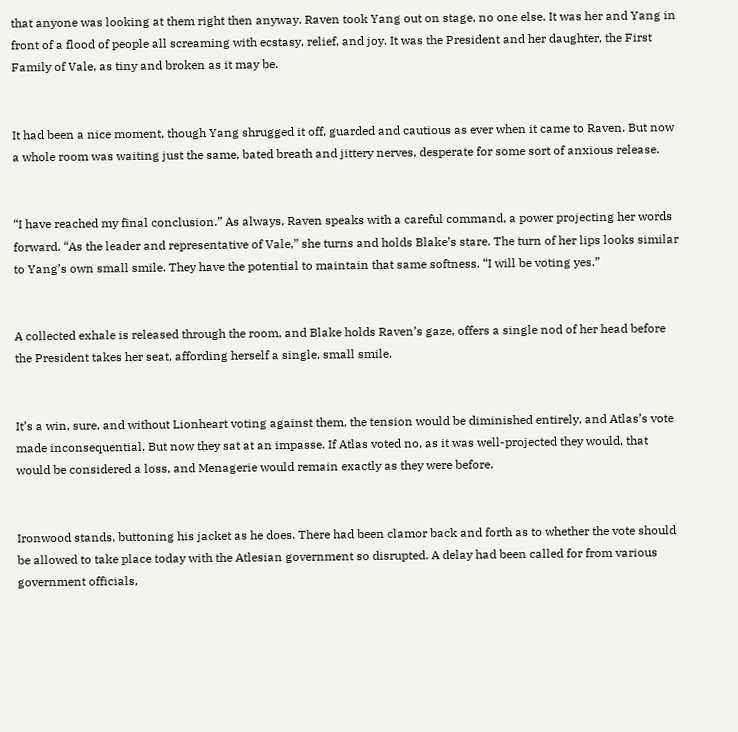that anyone was looking at them right then anyway. Raven took Yang out on stage, no one else. It was her and Yang in front of a flood of people all screaming with ecstasy, relief, and joy. It was the President and her daughter, the First Family of Vale, as tiny and broken as it may be.


It had been a nice moment, though Yang shrugged it off, guarded and cautious as ever when it came to Raven. But now a whole room was waiting just the same, bated breath and jittery nerves, desperate for some sort of anxious release.


“I have reached my final conclusion.” As always, Raven speaks with a careful command, a power projecting her words forward. “As the leader and representative of Vale,” she turns and holds Blake’s stare. The turn of her lips looks similar to Yang’s own small smile. They have the potential to maintain that same softness. “I will be voting yes.”


A collected exhale is released through the room, and Blake holds Raven’s gaze, offers a single nod of her head before the President takes her seat, affording herself a single, small smile.


It’s a win, sure, and without Lionheart voting against them, the tension would be diminished entirely, and Atlas’s vote made inconsequential. But now they sat at an impasse. If Atlas voted no, as it was well-projected they would, that would be considered a loss, and Menagerie would remain exactly as they were before.


Ironwood stands, buttoning his jacket as he does. There had been clamor back and forth as to whether the vote should be allowed to take place today with the Atlesian government so disrupted. A delay had been called for from various government officials,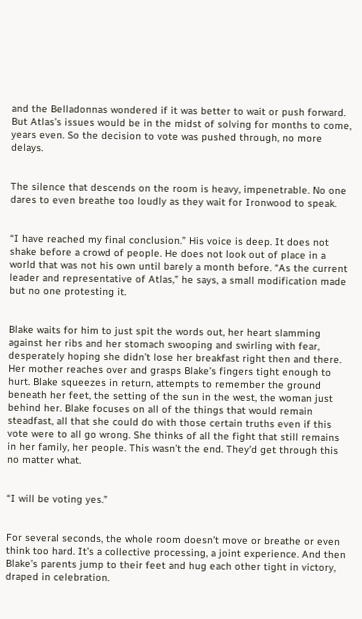and the Belladonnas wondered if it was better to wait or push forward. But Atlas’s issues would be in the midst of solving for months to come, years even. So the decision to vote was pushed through, no more delays.


The silence that descends on the room is heavy, impenetrable. No one dares to even breathe too loudly as they wait for Ironwood to speak.


“I have reached my final conclusion.” His voice is deep. It does not shake before a crowd of people. He does not look out of place in a world that was not his own until barely a month before. “As the current leader and representative of Atlas,” he says, a small modification made but no one protesting it.


Blake waits for him to just spit the words out, her heart slamming against her ribs and her stomach swooping and swirling with fear, desperately hoping she didn’t lose her breakfast right then and there. Her mother reaches over and grasps Blake’s fingers tight enough to hurt. Blake squeezes in return, attempts to remember the ground beneath her feet, the setting of the sun in the west, the woman just behind her. Blake focuses on all of the things that would remain steadfast, all that she could do with those certain truths even if this vote were to all go wrong. She thinks of all the fight that still remains in her family, her people. This wasn’t the end. They’d get through this no matter what.


“I will be voting yes.”


For several seconds, the whole room doesn’t move or breathe or even think too hard. It’s a collective processing, a joint experience. And then Blake’s parents jump to their feet and hug each other tight in victory, draped in celebration.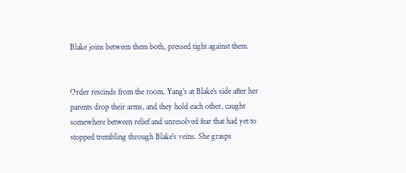Blake joins between them both, pressed tight against them.


Order rescinds from the room. Yang’s at Blake’s side after her parents drop their arms, and they hold each other, caught somewhere between relief and unresolved fear that had yet to stopped trembling through Blake’s veins. She grasps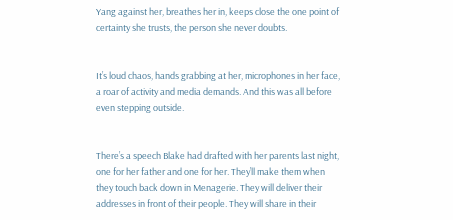Yang against her, breathes her in, keeps close the one point of certainty she trusts, the person she never doubts.


It’s loud chaos, hands grabbing at her, microphones in her face, a roar of activity and media demands. And this was all before even stepping outside.


There’s a speech Blake had drafted with her parents last night, one for her father and one for her. They’ll make them when they touch back down in Menagerie. They will deliver their addresses in front of their people. They will share in their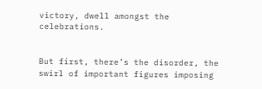victory, dwell amongst the celebrations.


But first, there’s the disorder, the swirl of important figures imposing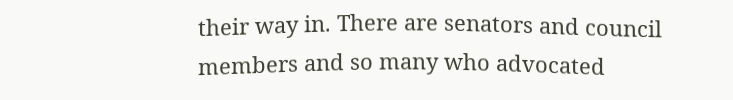their way in. There are senators and council members and so many who advocated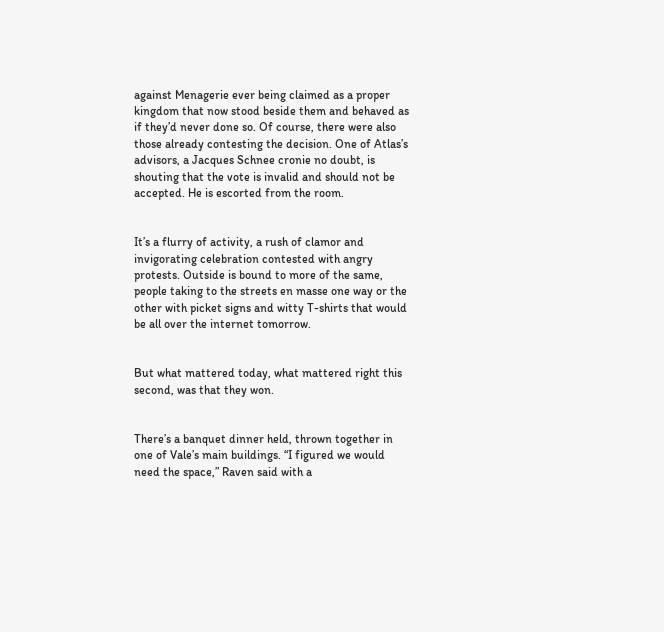against Menagerie ever being claimed as a proper kingdom that now stood beside them and behaved as if they’d never done so. Of course, there were also those already contesting the decision. One of Atlas’s advisors, a Jacques Schnee cronie no doubt, is shouting that the vote is invalid and should not be accepted. He is escorted from the room.


It’s a flurry of activity, a rush of clamor and invigorating celebration contested with angry protests. Outside is bound to more of the same, people taking to the streets en masse one way or the other with picket signs and witty T-shirts that would be all over the internet tomorrow.


But what mattered today, what mattered right this second, was that they won.


There’s a banquet dinner held, thrown together in one of Vale’s main buildings. “I figured we would need the space,” Raven said with a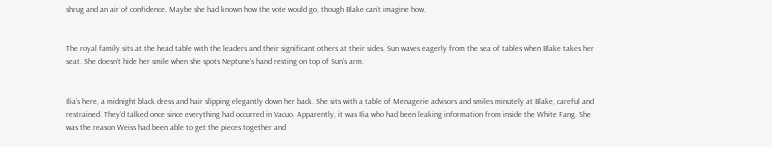shrug and an air of confidence. Maybe she had known how the vote would go, though Blake can’t imagine how.


The royal family sits at the head table with the leaders and their significant others at their sides. Sun waves eagerly from the sea of tables when Blake takes her seat. She doesn’t hide her smile when she spots Neptune’s hand resting on top of Sun’s arm.


Ilia’s here, a midnight black dress and hair slipping elegantly down her back. She sits with a table of Menagerie advisors and smiles minutely at Blake, careful and restrained. They’d talked once since everything had occurred in Vacuo. Apparently, it was Ilia who had been leaking information from inside the White Fang. She was the reason Weiss had been able to get the pieces together and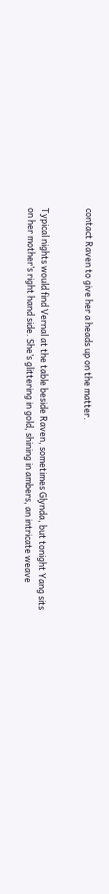contact Raven to give her a heads up on the matter.


Typical nights would find Vernal at the table beside Raven, sometimes Glynda, but tonight Yang sits on her mother’s right hand side. She’s glittering in gold, shining in ambers, an intricate weave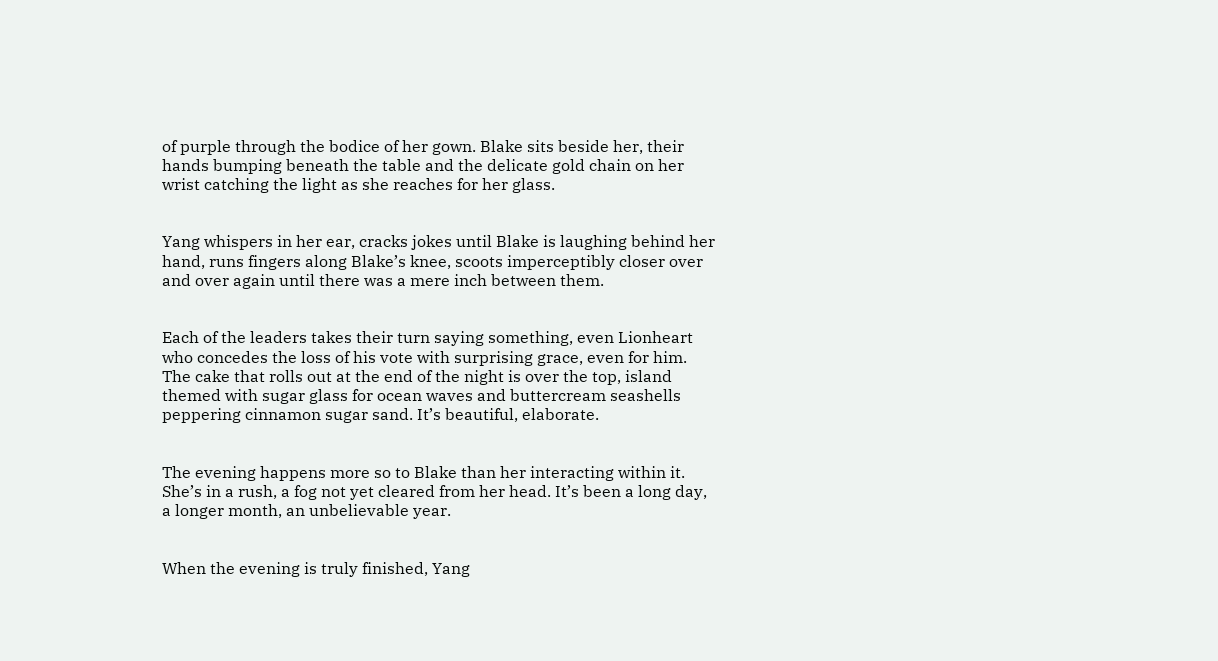of purple through the bodice of her gown. Blake sits beside her, their hands bumping beneath the table and the delicate gold chain on her wrist catching the light as she reaches for her glass.


Yang whispers in her ear, cracks jokes until Blake is laughing behind her hand, runs fingers along Blake’s knee, scoots imperceptibly closer over and over again until there was a mere inch between them.


Each of the leaders takes their turn saying something, even Lionheart who concedes the loss of his vote with surprising grace, even for him. The cake that rolls out at the end of the night is over the top, island themed with sugar glass for ocean waves and buttercream seashells peppering cinnamon sugar sand. It’s beautiful, elaborate.


The evening happens more so to Blake than her interacting within it. She’s in a rush, a fog not yet cleared from her head. It’s been a long day, a longer month, an unbelievable year.


When the evening is truly finished, Yang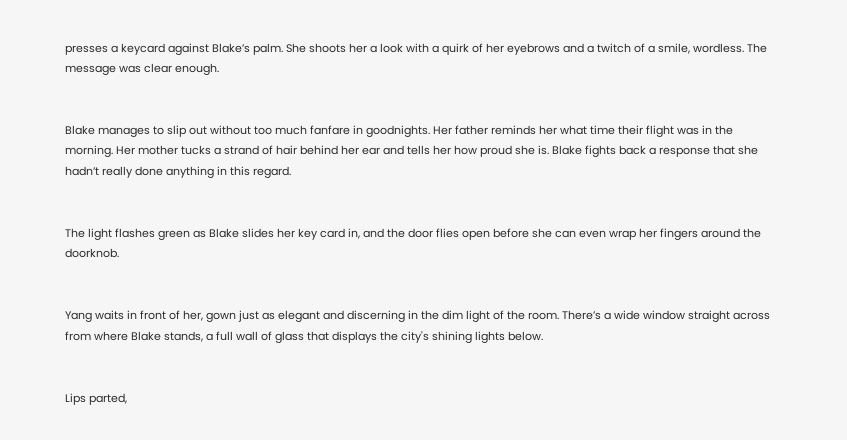presses a keycard against Blake’s palm. She shoots her a look with a quirk of her eyebrows and a twitch of a smile, wordless. The message was clear enough.


Blake manages to slip out without too much fanfare in goodnights. Her father reminds her what time their flight was in the morning. Her mother tucks a strand of hair behind her ear and tells her how proud she is. Blake fights back a response that she hadn’t really done anything in this regard.


The light flashes green as Blake slides her key card in, and the door flies open before she can even wrap her fingers around the doorknob.


Yang waits in front of her, gown just as elegant and discerning in the dim light of the room. There’s a wide window straight across from where Blake stands, a full wall of glass that displays the city's shining lights below.


Lips parted,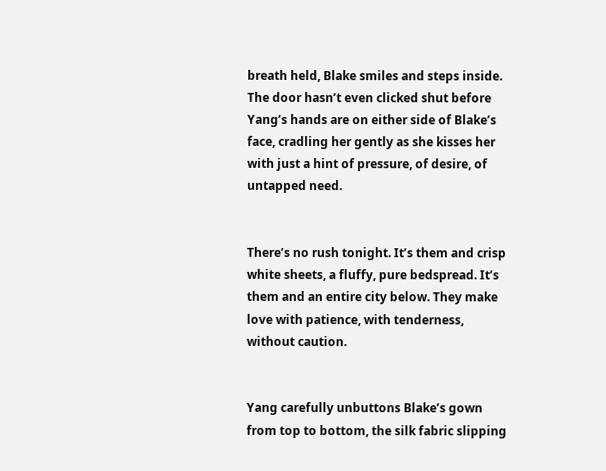breath held, Blake smiles and steps inside. The door hasn’t even clicked shut before Yang’s hands are on either side of Blake’s face, cradling her gently as she kisses her with just a hint of pressure, of desire, of untapped need.


There’s no rush tonight. It’s them and crisp white sheets, a fluffy, pure bedspread. It’s them and an entire city below. They make love with patience, with tenderness, without caution.


Yang carefully unbuttons Blake’s gown from top to bottom, the silk fabric slipping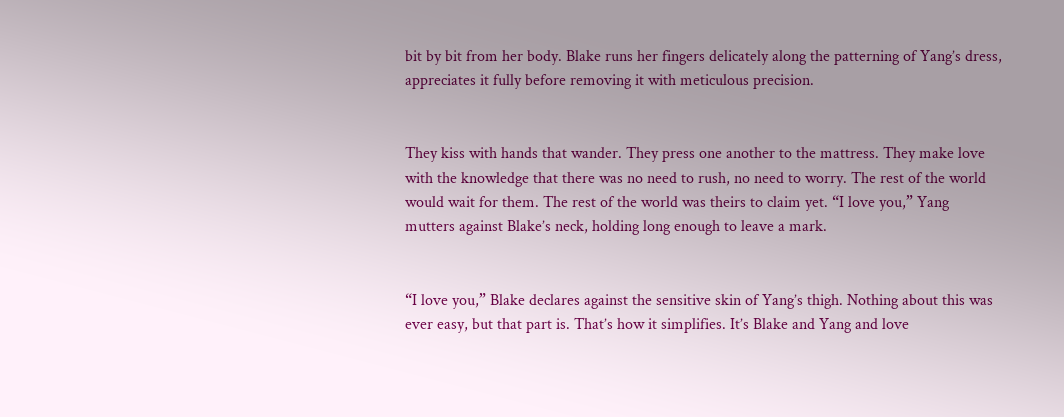bit by bit from her body. Blake runs her fingers delicately along the patterning of Yang’s dress, appreciates it fully before removing it with meticulous precision.


They kiss with hands that wander. They press one another to the mattress. They make love with the knowledge that there was no need to rush, no need to worry. The rest of the world would wait for them. The rest of the world was theirs to claim yet. “I love you,” Yang mutters against Blake’s neck, holding long enough to leave a mark.


“I love you,” Blake declares against the sensitive skin of Yang’s thigh. Nothing about this was ever easy, but that part is. That’s how it simplifies. It’s Blake and Yang and love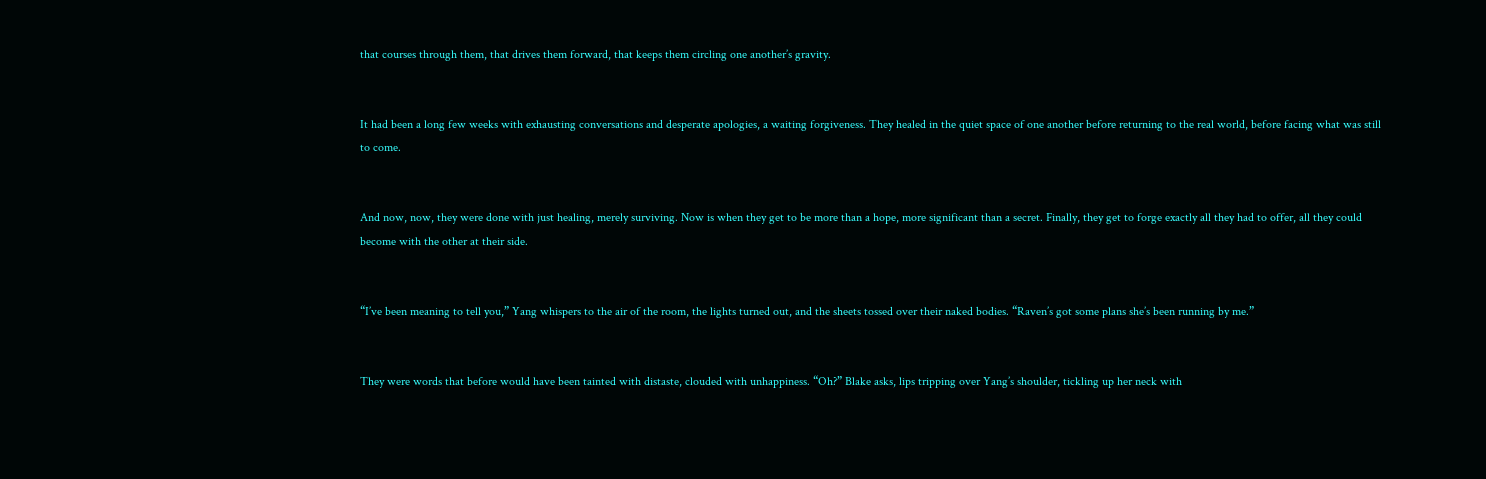that courses through them, that drives them forward, that keeps them circling one another’s gravity.


It had been a long few weeks with exhausting conversations and desperate apologies, a waiting forgiveness. They healed in the quiet space of one another before returning to the real world, before facing what was still to come.


And now, now, they were done with just healing, merely surviving. Now is when they get to be more than a hope, more significant than a secret. Finally, they get to forge exactly all they had to offer, all they could become with the other at their side.


“I’ve been meaning to tell you,” Yang whispers to the air of the room, the lights turned out, and the sheets tossed over their naked bodies. “Raven’s got some plans she’s been running by me.”


They were words that before would have been tainted with distaste, clouded with unhappiness. “Oh?” Blake asks, lips tripping over Yang’s shoulder, tickling up her neck with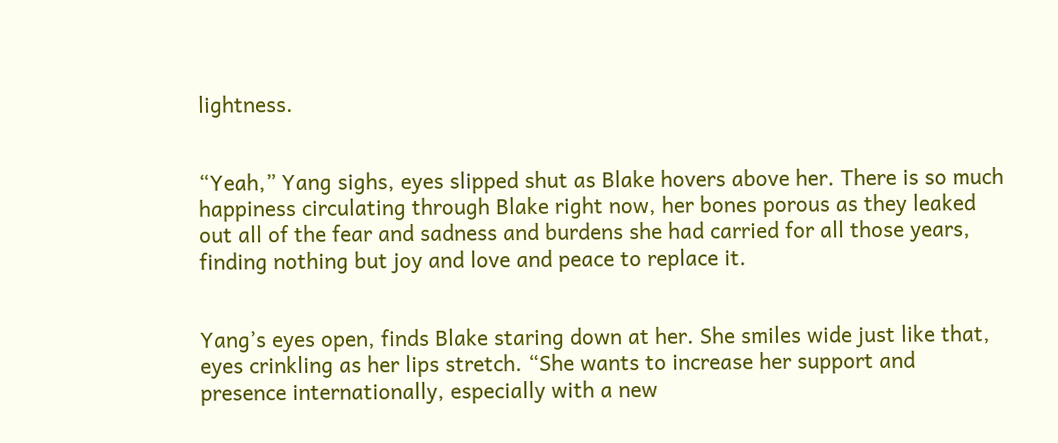lightness.


“Yeah,” Yang sighs, eyes slipped shut as Blake hovers above her. There is so much happiness circulating through Blake right now, her bones porous as they leaked out all of the fear and sadness and burdens she had carried for all those years, finding nothing but joy and love and peace to replace it.


Yang’s eyes open, finds Blake staring down at her. She smiles wide just like that, eyes crinkling as her lips stretch. “She wants to increase her support and presence internationally, especially with a new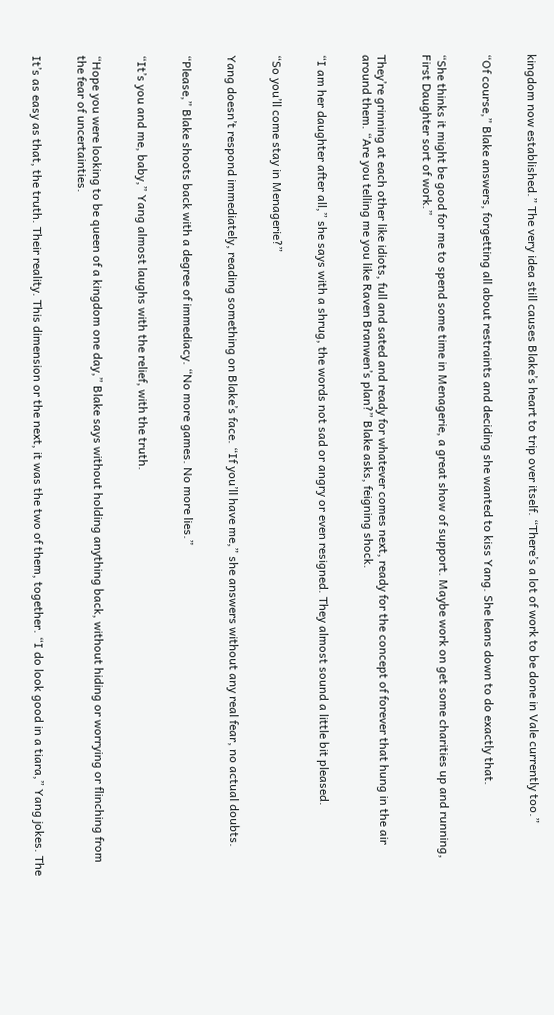kingdom now established.” The very idea still causes Blake’s heart to trip over itself. “There’s a lot of work to be done in Vale currently too.”


“Of course,” Blake answers, forgetting all about restraints and deciding she wanted to kiss Yang. She leans down to do exactly that.


“She thinks it might be good for me to spend some time in Menagerie, a great show of support. Maybe work on get some charities up and running, First Daughter sort of work.”


They’re grinning at each other like idiots, full and sated and ready for whatever comes next, ready for the concept of forever that hung in the air around them. “Are you telling me you like Raven Branwen’s plan?” Blake asks, feigning shock.


“I am her daughter after all,” she says with a shrug, the words not sad or angry or even resigned. They almost sound a little bit pleased.


“So you’ll come stay in Menagerie?”


Yang doesn’t respond immediately, reading something on Blake’s face. “If you’ll have me,” she answers without any real fear, no actual doubts.


“Please,” Blake shoots back with a degree of immediacy. “No more games. No more lies.”


“It’s you and me, baby,” Yang almost laughs with the relief, with the truth.


“Hope you were looking to be queen of a kingdom one day,” Blake says without holding anything back, without hiding or worrying or flinching from the fear of uncertainties.


It’s as easy as that, the truth. Their reality. This dimension or the next, it was the two of them, together. “I do look good in a tiara,” Yang jokes. The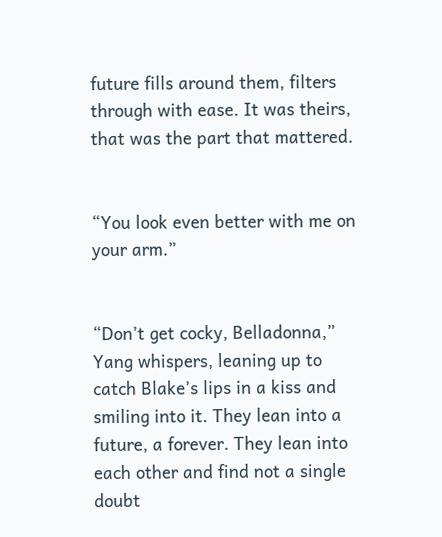future fills around them, filters through with ease. It was theirs, that was the part that mattered.


“You look even better with me on your arm.”


“Don’t get cocky, Belladonna,” Yang whispers, leaning up to catch Blake’s lips in a kiss and smiling into it. They lean into a future, a forever. They lean into each other and find not a single doubt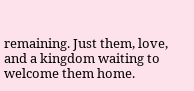remaining. Just them, love, and a kingdom waiting to welcome them home.